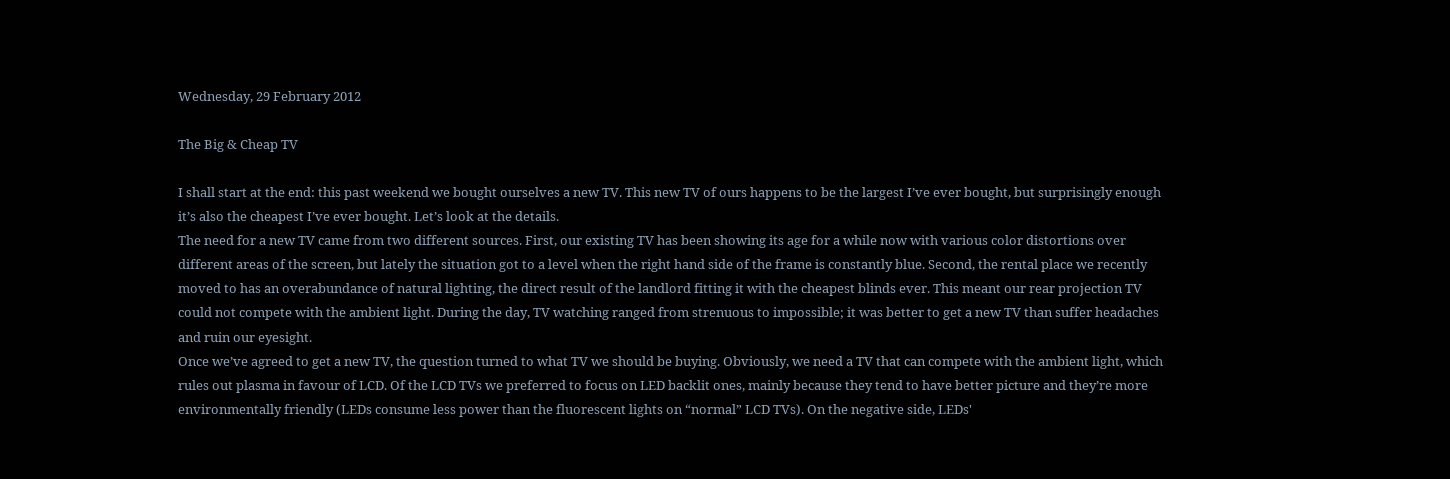Wednesday, 29 February 2012

The Big & Cheap TV

I shall start at the end: this past weekend we bought ourselves a new TV. This new TV of ours happens to be the largest I’ve ever bought, but surprisingly enough it’s also the cheapest I’ve ever bought. Let’s look at the details.
The need for a new TV came from two different sources. First, our existing TV has been showing its age for a while now with various color distortions over different areas of the screen, but lately the situation got to a level when the right hand side of the frame is constantly blue. Second, the rental place we recently moved to has an overabundance of natural lighting, the direct result of the landlord fitting it with the cheapest blinds ever. This meant our rear projection TV could not compete with the ambient light. During the day, TV watching ranged from strenuous to impossible; it was better to get a new TV than suffer headaches and ruin our eyesight.
Once we’ve agreed to get a new TV, the question turned to what TV we should be buying. Obviously, we need a TV that can compete with the ambient light, which rules out plasma in favour of LCD. Of the LCD TVs we preferred to focus on LED backlit ones, mainly because they tend to have better picture and they’re more environmentally friendly (LEDs consume less power than the fluorescent lights on “normal” LCD TVs). On the negative side, LEDs'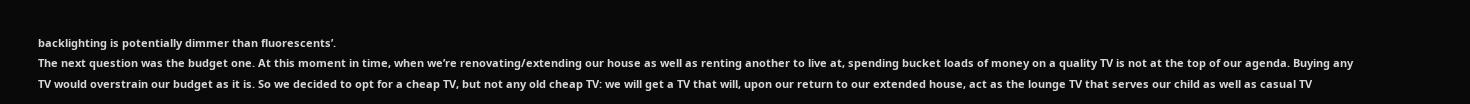backlighting is potentially dimmer than fluorescents’.
The next question was the budget one. At this moment in time, when we’re renovating/extending our house as well as renting another to live at, spending bucket loads of money on a quality TV is not at the top of our agenda. Buying any TV would overstrain our budget as it is. So we decided to opt for a cheap TV, but not any old cheap TV: we will get a TV that will, upon our return to our extended house, act as the lounge TV that serves our child as well as casual TV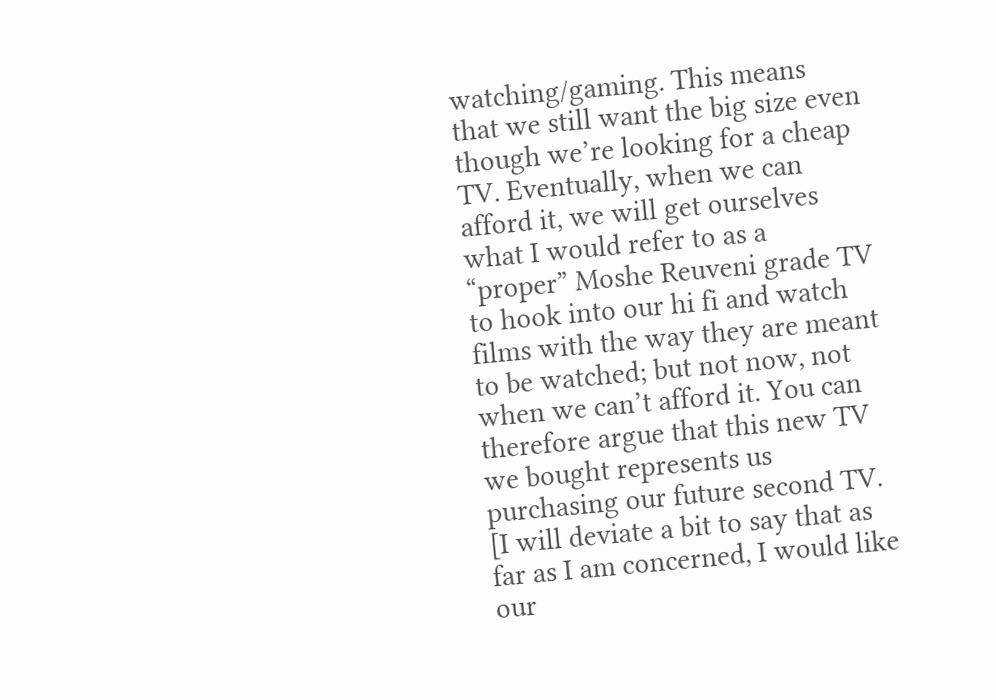watching/gaming. This means that we still want the big size even though we’re looking for a cheap TV. Eventually, when we can afford it, we will get ourselves what I would refer to as a “proper” Moshe Reuveni grade TV to hook into our hi fi and watch films with the way they are meant to be watched; but not now, not when we can’t afford it. You can therefore argue that this new TV we bought represents us purchasing our future second TV.
[I will deviate a bit to say that as far as I am concerned, I would like our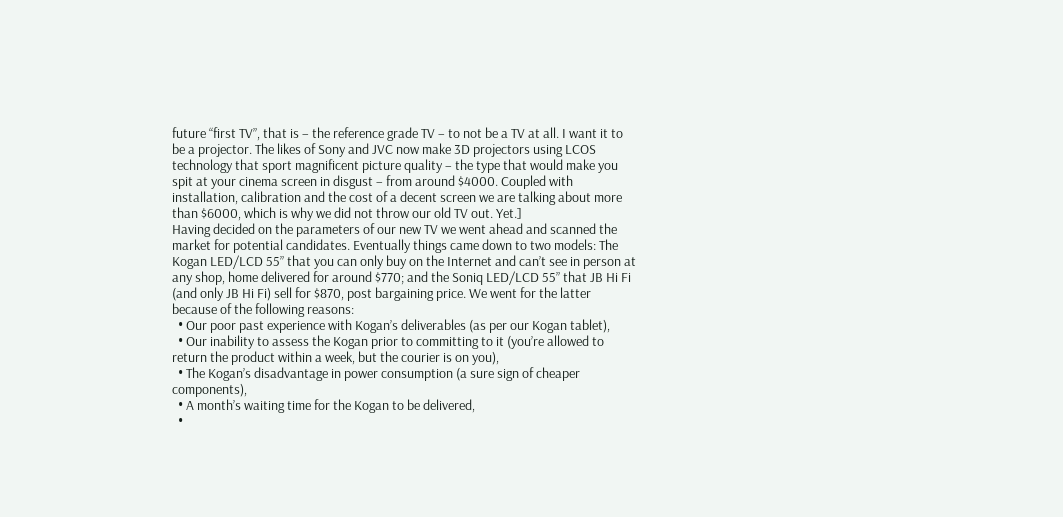future “first TV”, that is – the reference grade TV – to not be a TV at all. I want it to be a projector. The likes of Sony and JVC now make 3D projectors using LCOS technology that sport magnificent picture quality – the type that would make you spit at your cinema screen in disgust – from around $4000. Coupled with installation, calibration and the cost of a decent screen we are talking about more than $6000, which is why we did not throw our old TV out. Yet.]
Having decided on the parameters of our new TV we went ahead and scanned the market for potential candidates. Eventually things came down to two models: The Kogan LED/LCD 55” that you can only buy on the Internet and can’t see in person at any shop, home delivered for around $770; and the Soniq LED/LCD 55” that JB Hi Fi (and only JB Hi Fi) sell for $870, post bargaining price. We went for the latter because of the following reasons:
  • Our poor past experience with Kogan’s deliverables (as per our Kogan tablet),
  • Our inability to assess the Kogan prior to committing to it (you’re allowed to return the product within a week, but the courier is on you),
  • The Kogan’s disadvantage in power consumption (a sure sign of cheaper components),
  • A month’s waiting time for the Kogan to be delivered,
  •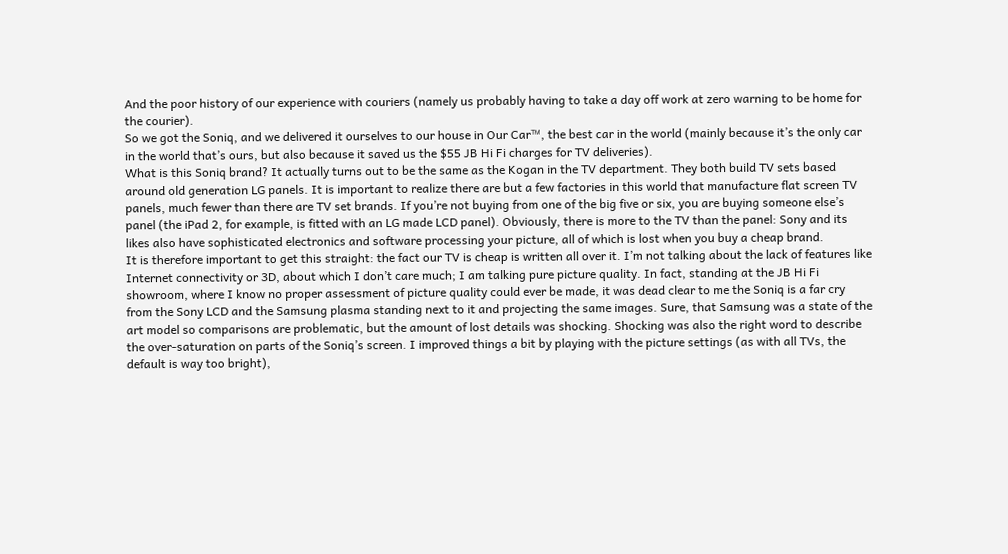And the poor history of our experience with couriers (namely us probably having to take a day off work at zero warning to be home for the courier).
So we got the Soniq, and we delivered it ourselves to our house in Our Car™, the best car in the world (mainly because it’s the only car in the world that’s ours, but also because it saved us the $55 JB Hi Fi charges for TV deliveries).
What is this Soniq brand? It actually turns out to be the same as the Kogan in the TV department. They both build TV sets based around old generation LG panels. It is important to realize there are but a few factories in this world that manufacture flat screen TV panels, much fewer than there are TV set brands. If you’re not buying from one of the big five or six, you are buying someone else’s panel (the iPad 2, for example, is fitted with an LG made LCD panel). Obviously, there is more to the TV than the panel: Sony and its likes also have sophisticated electronics and software processing your picture, all of which is lost when you buy a cheap brand.
It is therefore important to get this straight: the fact our TV is cheap is written all over it. I’m not talking about the lack of features like Internet connectivity or 3D, about which I don’t care much; I am talking pure picture quality. In fact, standing at the JB Hi Fi showroom, where I know no proper assessment of picture quality could ever be made, it was dead clear to me the Soniq is a far cry from the Sony LCD and the Samsung plasma standing next to it and projecting the same images. Sure, that Samsung was a state of the art model so comparisons are problematic, but the amount of lost details was shocking. Shocking was also the right word to describe the over-saturation on parts of the Soniq’s screen. I improved things a bit by playing with the picture settings (as with all TVs, the default is way too bright),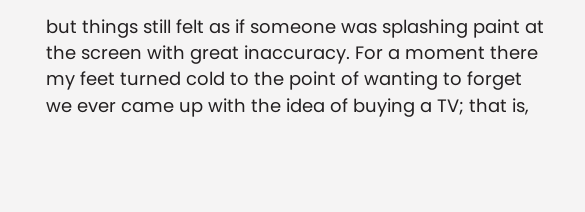but things still felt as if someone was splashing paint at the screen with great inaccuracy. For a moment there my feet turned cold to the point of wanting to forget we ever came up with the idea of buying a TV; that is,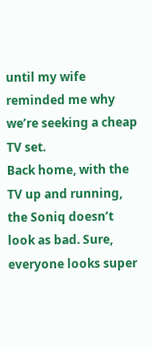until my wife reminded me why we’re seeking a cheap TV set.
Back home, with the TV up and running, the Soniq doesn’t look as bad. Sure, everyone looks super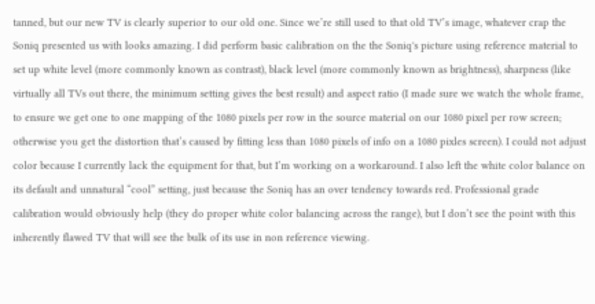tanned, but our new TV is clearly superior to our old one. Since we’re still used to that old TV’s image, whatever crap the Soniq presented us with looks amazing. I did perform basic calibration on the the Soniq's picture using reference material to set up white level (more commonly known as contrast), black level (more commonly known as brightness), sharpness (like virtually all TVs out there, the minimum setting gives the best result) and aspect ratio (I made sure we watch the whole frame, to ensure we get one to one mapping of the 1080 pixels per row in the source material on our 1080 pixel per row screen; otherwise you get the distortion that’s caused by fitting less than 1080 pixels of info on a 1080 pixles screen). I could not adjust color because I currently lack the equipment for that, but I’m working on a workaround. I also left the white color balance on its default and unnatural “cool” setting, just because the Soniq has an over tendency towards red. Professional grade calibration would obviously help (they do proper white color balancing across the range), but I don’t see the point with this inherently flawed TV that will see the bulk of its use in non reference viewing.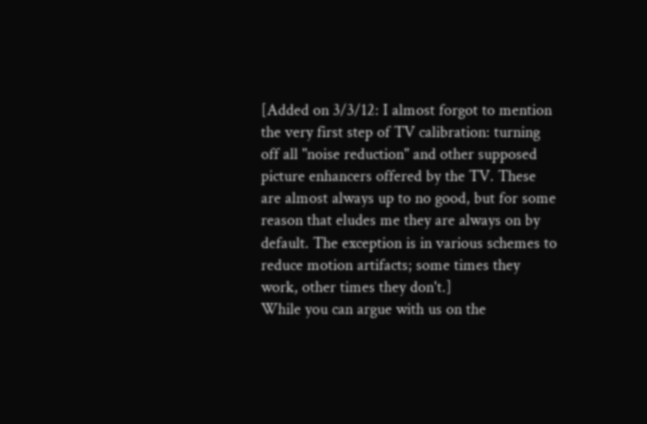[Added on 3/3/12: I almost forgot to mention the very first step of TV calibration: turning off all "noise reduction" and other supposed picture enhancers offered by the TV. These are almost always up to no good, but for some reason that eludes me they are always on by default. The exception is in various schemes to reduce motion artifacts; some times they work, other times they don't.]
While you can argue with us on the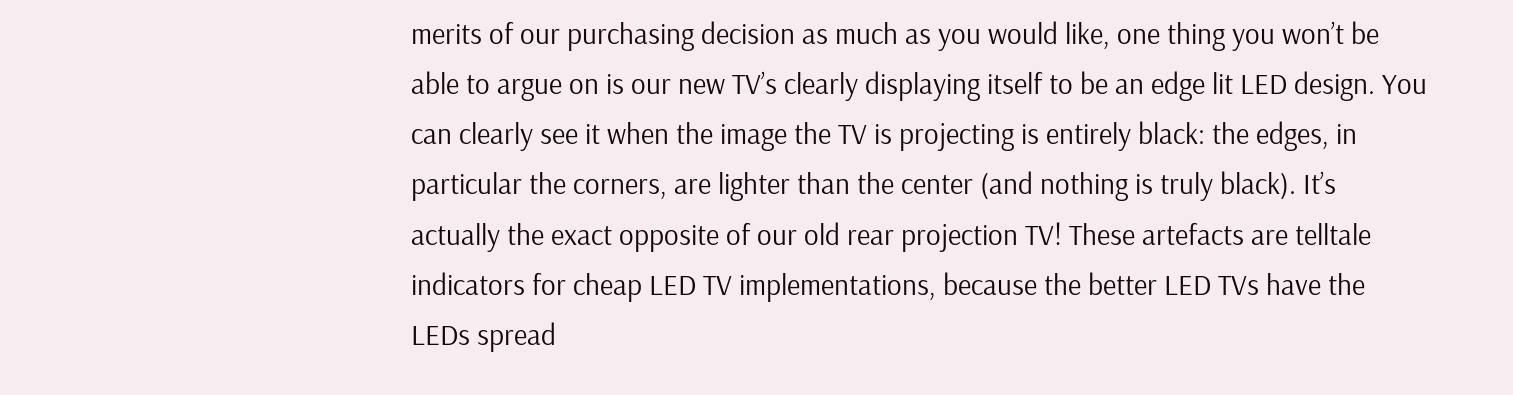merits of our purchasing decision as much as you would like, one thing you won’t be able to argue on is our new TV’s clearly displaying itself to be an edge lit LED design. You can clearly see it when the image the TV is projecting is entirely black: the edges, in particular the corners, are lighter than the center (and nothing is truly black). It’s actually the exact opposite of our old rear projection TV! These artefacts are telltale indicators for cheap LED TV implementations, because the better LED TVs have the LEDs spread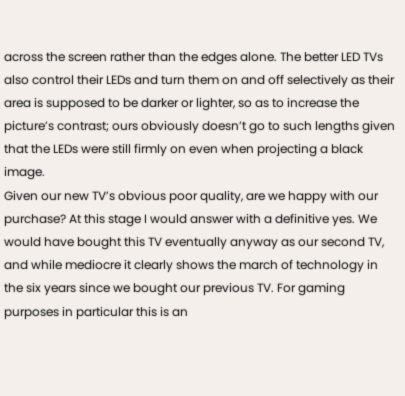across the screen rather than the edges alone. The better LED TVs also control their LEDs and turn them on and off selectively as their area is supposed to be darker or lighter, so as to increase the picture’s contrast; ours obviously doesn’t go to such lengths given that the LEDs were still firmly on even when projecting a black image.
Given our new TV’s obvious poor quality, are we happy with our purchase? At this stage I would answer with a definitive yes. We would have bought this TV eventually anyway as our second TV, and while mediocre it clearly shows the march of technology in the six years since we bought our previous TV. For gaming purposes in particular this is an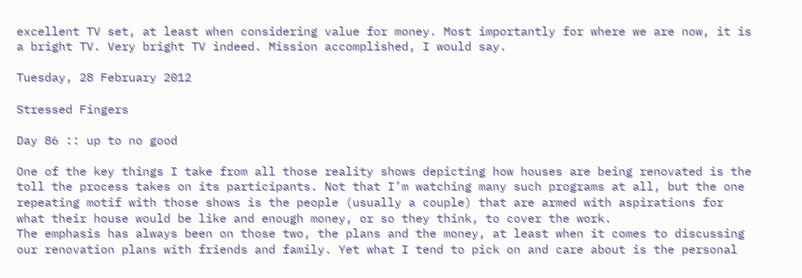excellent TV set, at least when considering value for money. Most importantly for where we are now, it is a bright TV. Very bright TV indeed. Mission accomplished, I would say.

Tuesday, 28 February 2012

Stressed Fingers

Day 86 :: up to no good

One of the key things I take from all those reality shows depicting how houses are being renovated is the toll the process takes on its participants. Not that I’m watching many such programs at all, but the one repeating motif with those shows is the people (usually a couple) that are armed with aspirations for what their house would be like and enough money, or so they think, to cover the work.
The emphasis has always been on those two, the plans and the money, at least when it comes to discussing our renovation plans with friends and family. Yet what I tend to pick on and care about is the personal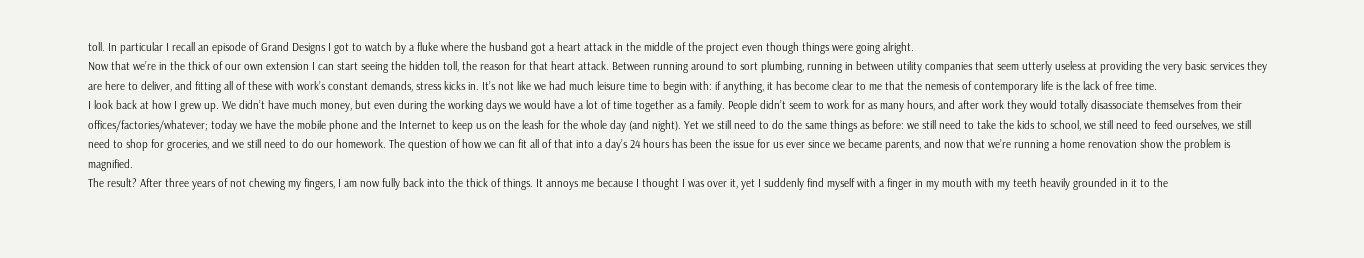toll. In particular I recall an episode of Grand Designs I got to watch by a fluke where the husband got a heart attack in the middle of the project even though things were going alright.
Now that we’re in the thick of our own extension I can start seeing the hidden toll, the reason for that heart attack. Between running around to sort plumbing, running in between utility companies that seem utterly useless at providing the very basic services they are here to deliver, and fitting all of these with work’s constant demands, stress kicks in. It’s not like we had much leisure time to begin with: if anything, it has become clear to me that the nemesis of contemporary life is the lack of free time.
I look back at how I grew up. We didn’t have much money, but even during the working days we would have a lot of time together as a family. People didn’t seem to work for as many hours, and after work they would totally disassociate themselves from their offices/factories/whatever; today we have the mobile phone and the Internet to keep us on the leash for the whole day (and night). Yet we still need to do the same things as before: we still need to take the kids to school, we still need to feed ourselves, we still need to shop for groceries, and we still need to do our homework. The question of how we can fit all of that into a day’s 24 hours has been the issue for us ever since we became parents, and now that we’re running a home renovation show the problem is magnified.
The result? After three years of not chewing my fingers, I am now fully back into the thick of things. It annoys me because I thought I was over it, yet I suddenly find myself with a finger in my mouth with my teeth heavily grounded in it to the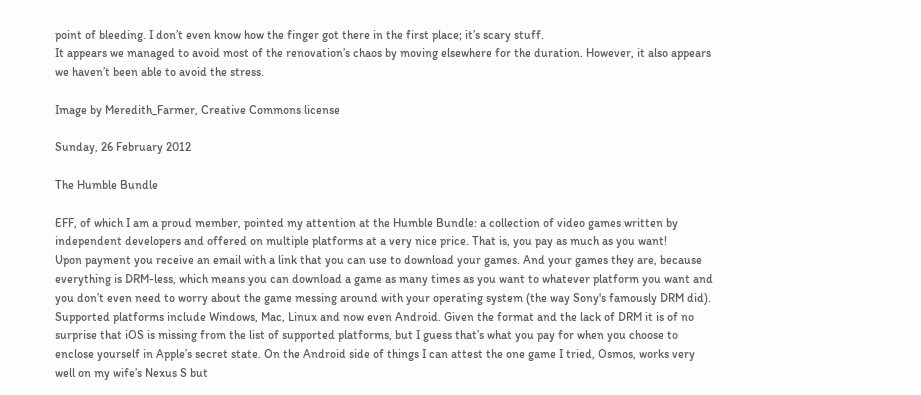point of bleeding. I don’t even know how the finger got there in the first place; it’s scary stuff.
It appears we managed to avoid most of the renovation’s chaos by moving elsewhere for the duration. However, it also appears we haven’t been able to avoid the stress.

Image by Meredith_Farmer, Creative Commons license

Sunday, 26 February 2012

The Humble Bundle

EFF, of which I am a proud member, pointed my attention at the Humble Bundle: a collection of video games written by independent developers and offered on multiple platforms at a very nice price. That is, you pay as much as you want!
Upon payment you receive an email with a link that you can use to download your games. And your games they are, because everything is DRM-less, which means you can download a game as many times as you want to whatever platform you want and you don’t even need to worry about the game messing around with your operating system (the way Sony's famously DRM did).
Supported platforms include Windows, Mac, Linux and now even Android. Given the format and the lack of DRM it is of no surprise that iOS is missing from the list of supported platforms, but I guess that’s what you pay for when you choose to enclose yourself in Apple’s secret state. On the Android side of things I can attest the one game I tried, Osmos, works very well on my wife’s Nexus S but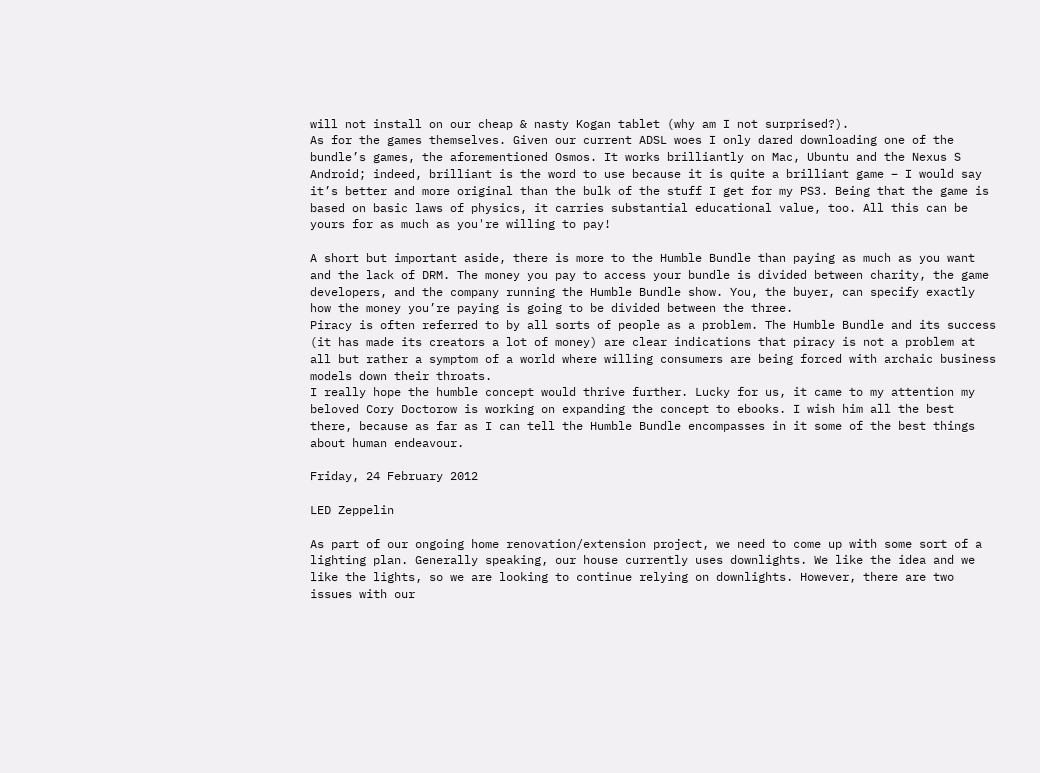will not install on our cheap & nasty Kogan tablet (why am I not surprised?).
As for the games themselves. Given our current ADSL woes I only dared downloading one of the bundle’s games, the aforementioned Osmos. It works brilliantly on Mac, Ubuntu and the Nexus S Android; indeed, brilliant is the word to use because it is quite a brilliant game – I would say it’s better and more original than the bulk of the stuff I get for my PS3. Being that the game is based on basic laws of physics, it carries substantial educational value, too. All this can be yours for as much as you're willing to pay!

A short but important aside, there is more to the Humble Bundle than paying as much as you want and the lack of DRM. The money you pay to access your bundle is divided between charity, the game developers, and the company running the Humble Bundle show. You, the buyer, can specify exactly how the money you’re paying is going to be divided between the three.
Piracy is often referred to by all sorts of people as a problem. The Humble Bundle and its success (it has made its creators a lot of money) are clear indications that piracy is not a problem at all but rather a symptom of a world where willing consumers are being forced with archaic business models down their throats.
I really hope the humble concept would thrive further. Lucky for us, it came to my attention my beloved Cory Doctorow is working on expanding the concept to ebooks. I wish him all the best there, because as far as I can tell the Humble Bundle encompasses in it some of the best things about human endeavour.

Friday, 24 February 2012

LED Zeppelin

As part of our ongoing home renovation/extension project, we need to come up with some sort of a lighting plan. Generally speaking, our house currently uses downlights. We like the idea and we like the lights, so we are looking to continue relying on downlights. However, there are two issues with our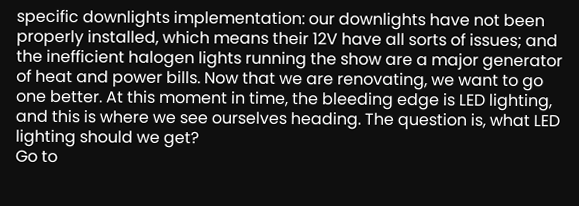specific downlights implementation: our downlights have not been properly installed, which means their 12V have all sorts of issues; and the inefficient halogen lights running the show are a major generator of heat and power bills. Now that we are renovating, we want to go one better. At this moment in time, the bleeding edge is LED lighting, and this is where we see ourselves heading. The question is, what LED lighting should we get?
Go to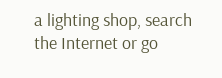a lighting shop, search the Internet or go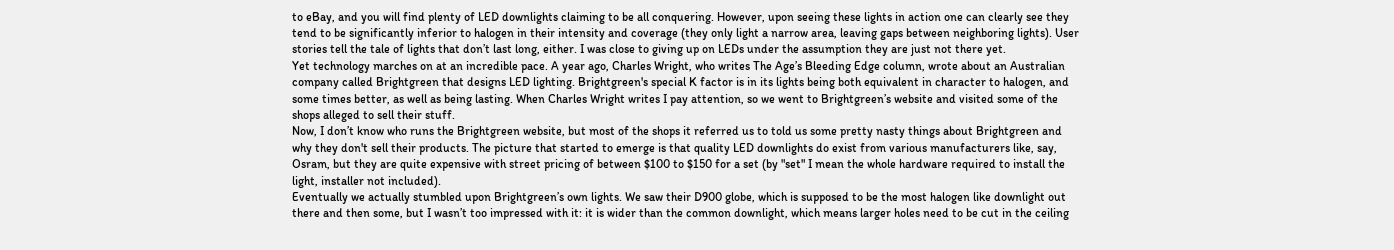to eBay, and you will find plenty of LED downlights claiming to be all conquering. However, upon seeing these lights in action one can clearly see they tend to be significantly inferior to halogen in their intensity and coverage (they only light a narrow area, leaving gaps between neighboring lights). User stories tell the tale of lights that don’t last long, either. I was close to giving up on LEDs under the assumption they are just not there yet.
Yet technology marches on at an incredible pace. A year ago, Charles Wright, who writes The Age’s Bleeding Edge column, wrote about an Australian company called Brightgreen that designs LED lighting. Brightgreen's special K factor is in its lights being both equivalent in character to halogen, and some times better, as well as being lasting. When Charles Wright writes I pay attention, so we went to Brightgreen’s website and visited some of the shops alleged to sell their stuff.
Now, I don’t know who runs the Brightgreen website, but most of the shops it referred us to told us some pretty nasty things about Brightgreen and why they don't sell their products. The picture that started to emerge is that quality LED downlights do exist from various manufacturers like, say, Osram, but they are quite expensive with street pricing of between $100 to $150 for a set (by "set" I mean the whole hardware required to install the light, installer not included).
Eventually we actually stumbled upon Brightgreen’s own lights. We saw their D900 globe, which is supposed to be the most halogen like downlight out there and then some, but I wasn’t too impressed with it: it is wider than the common downlight, which means larger holes need to be cut in the ceiling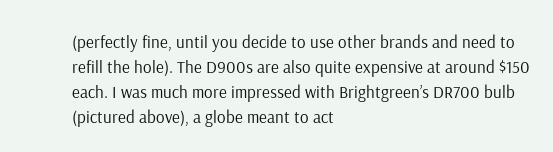(perfectly fine, until you decide to use other brands and need to refill the hole). The D900s are also quite expensive at around $150 each. I was much more impressed with Brightgreen’s DR700 bulb (pictured above), a globe meant to act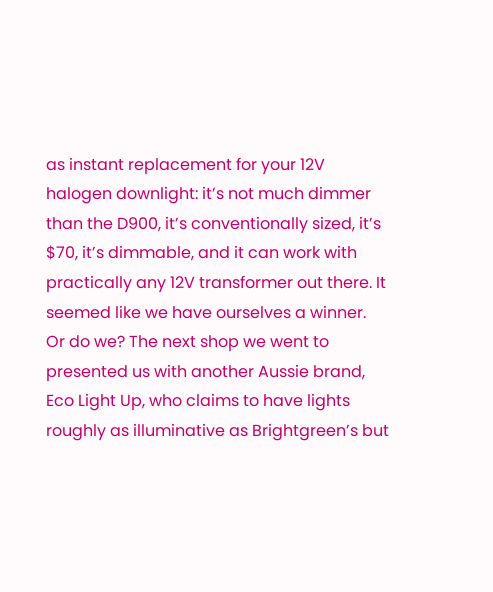as instant replacement for your 12V halogen downlight: it’s not much dimmer than the D900, it’s conventionally sized, it’s $70, it’s dimmable, and it can work with practically any 12V transformer out there. It seemed like we have ourselves a winner.
Or do we? The next shop we went to presented us with another Aussie brand, Eco Light Up, who claims to have lights roughly as illuminative as Brightgreen’s but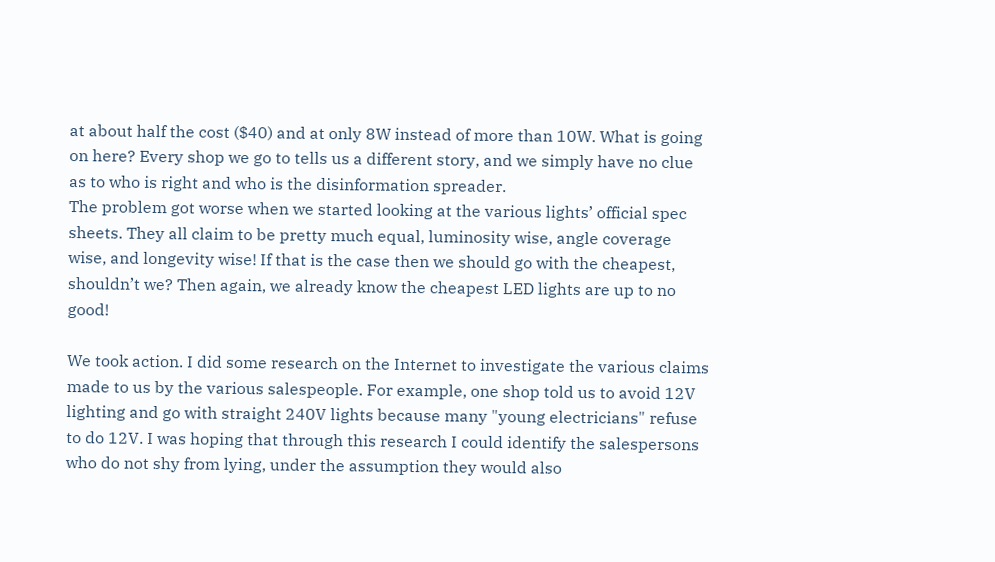at about half the cost ($40) and at only 8W instead of more than 10W. What is going on here? Every shop we go to tells us a different story, and we simply have no clue as to who is right and who is the disinformation spreader.
The problem got worse when we started looking at the various lights’ official spec sheets. They all claim to be pretty much equal, luminosity wise, angle coverage wise, and longevity wise! If that is the case then we should go with the cheapest, shouldn’t we? Then again, we already know the cheapest LED lights are up to no good!

We took action. I did some research on the Internet to investigate the various claims made to us by the various salespeople. For example, one shop told us to avoid 12V lighting and go with straight 240V lights because many "young electricians" refuse to do 12V. I was hoping that through this research I could identify the salespersons who do not shy from lying, under the assumption they would also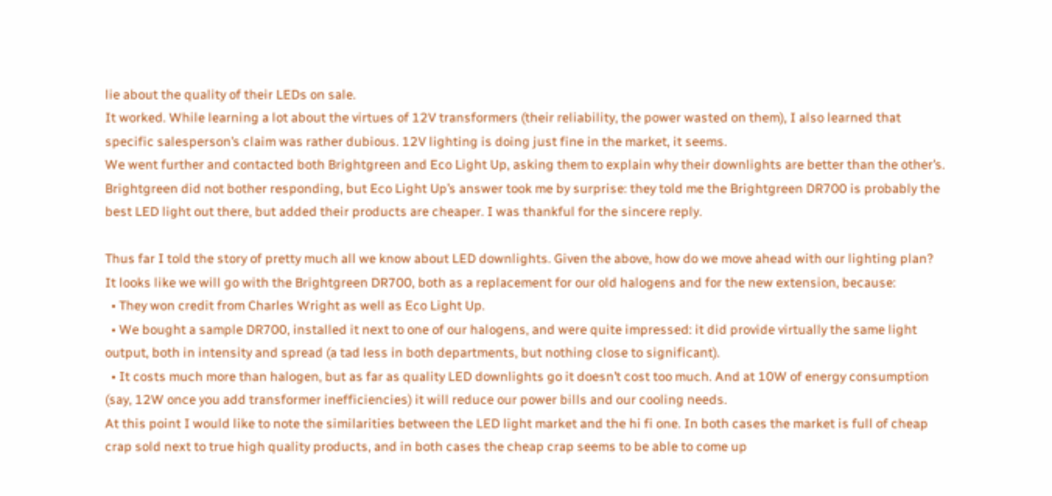lie about the quality of their LEDs on sale.
It worked. While learning a lot about the virtues of 12V transformers (their reliability, the power wasted on them), I also learned that specific salesperson’s claim was rather dubious. 12V lighting is doing just fine in the market, it seems.
We went further and contacted both Brightgreen and Eco Light Up, asking them to explain why their downlights are better than the other’s. Brightgreen did not bother responding, but Eco Light Up’s answer took me by surprise: they told me the Brightgreen DR700 is probably the best LED light out there, but added their products are cheaper. I was thankful for the sincere reply.

Thus far I told the story of pretty much all we know about LED downlights. Given the above, how do we move ahead with our lighting plan?
It looks like we will go with the Brightgreen DR700, both as a replacement for our old halogens and for the new extension, because:
  • They won credit from Charles Wright as well as Eco Light Up.
  • We bought a sample DR700, installed it next to one of our halogens, and were quite impressed: it did provide virtually the same light output, both in intensity and spread (a tad less in both departments, but nothing close to significant).
  • It costs much more than halogen, but as far as quality LED downlights go it doesn’t cost too much. And at 10W of energy consumption (say, 12W once you add transformer inefficiencies) it will reduce our power bills and our cooling needs.
At this point I would like to note the similarities between the LED light market and the hi fi one. In both cases the market is full of cheap crap sold next to true high quality products, and in both cases the cheap crap seems to be able to come up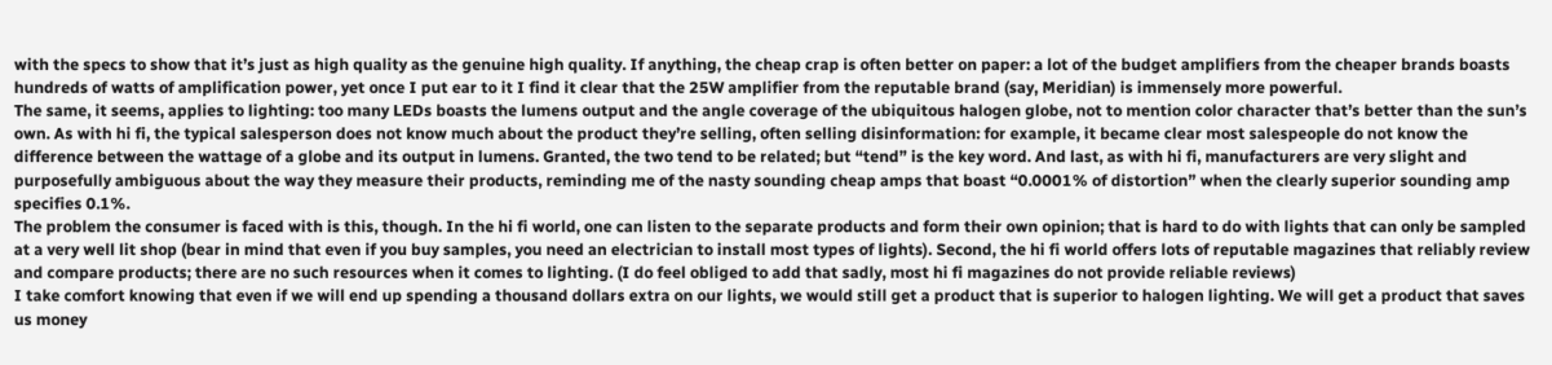with the specs to show that it’s just as high quality as the genuine high quality. If anything, the cheap crap is often better on paper: a lot of the budget amplifiers from the cheaper brands boasts hundreds of watts of amplification power, yet once I put ear to it I find it clear that the 25W amplifier from the reputable brand (say, Meridian) is immensely more powerful.
The same, it seems, applies to lighting: too many LEDs boasts the lumens output and the angle coverage of the ubiquitous halogen globe, not to mention color character that’s better than the sun’s own. As with hi fi, the typical salesperson does not know much about the product they’re selling, often selling disinformation: for example, it became clear most salespeople do not know the difference between the wattage of a globe and its output in lumens. Granted, the two tend to be related; but “tend” is the key word. And last, as with hi fi, manufacturers are very slight and purposefully ambiguous about the way they measure their products, reminding me of the nasty sounding cheap amps that boast “0.0001% of distortion” when the clearly superior sounding amp specifies 0.1%.
The problem the consumer is faced with is this, though. In the hi fi world, one can listen to the separate products and form their own opinion; that is hard to do with lights that can only be sampled at a very well lit shop (bear in mind that even if you buy samples, you need an electrician to install most types of lights). Second, the hi fi world offers lots of reputable magazines that reliably review and compare products; there are no such resources when it comes to lighting. (I do feel obliged to add that sadly, most hi fi magazines do not provide reliable reviews)
I take comfort knowing that even if we will end up spending a thousand dollars extra on our lights, we would still get a product that is superior to halogen lighting. We will get a product that saves us money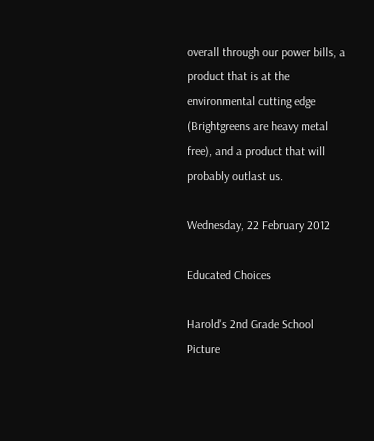overall through our power bills, a product that is at the environmental cutting edge (Brightgreens are heavy metal free), and a product that will probably outlast us.

Wednesday, 22 February 2012

Educated Choices

Harold's 2nd Grade School Picture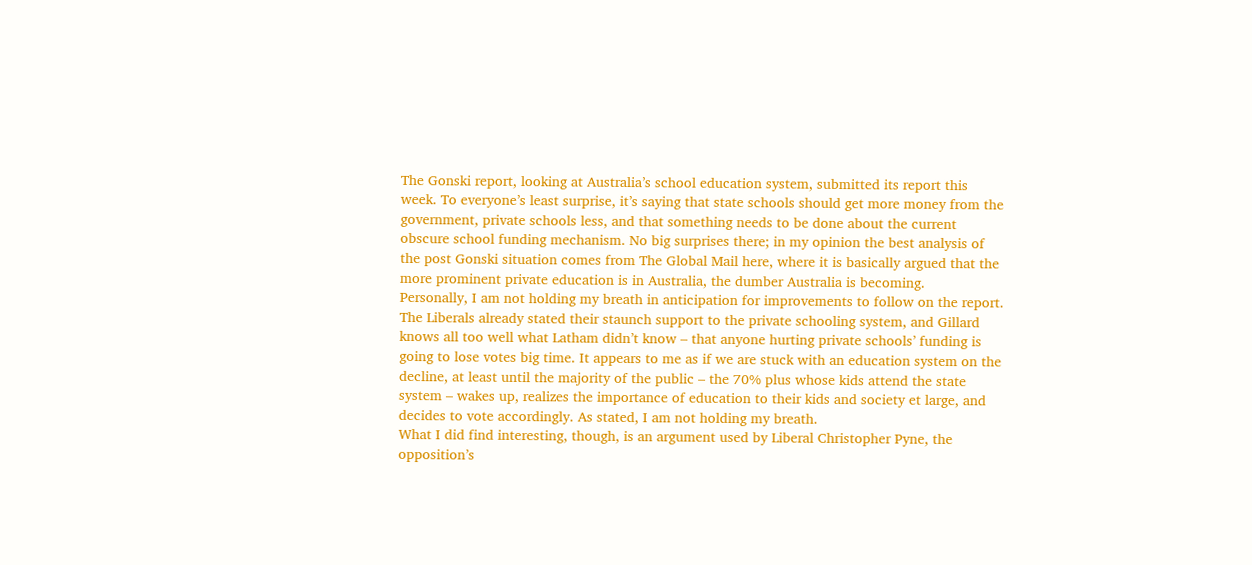The Gonski report, looking at Australia’s school education system, submitted its report this week. To everyone’s least surprise, it’s saying that state schools should get more money from the government, private schools less, and that something needs to be done about the current obscure school funding mechanism. No big surprises there; in my opinion the best analysis of the post Gonski situation comes from The Global Mail here, where it is basically argued that the more prominent private education is in Australia, the dumber Australia is becoming.
Personally, I am not holding my breath in anticipation for improvements to follow on the report. The Liberals already stated their staunch support to the private schooling system, and Gillard knows all too well what Latham didn’t know – that anyone hurting private schools’ funding is going to lose votes big time. It appears to me as if we are stuck with an education system on the decline, at least until the majority of the public – the 70% plus whose kids attend the state system – wakes up, realizes the importance of education to their kids and society et large, and decides to vote accordingly. As stated, I am not holding my breath.
What I did find interesting, though, is an argument used by Liberal Christopher Pyne, the opposition’s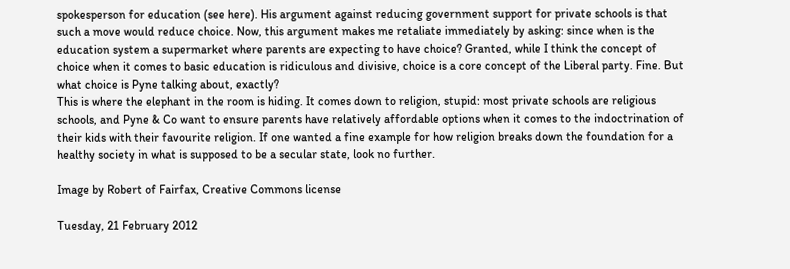spokesperson for education (see here). His argument against reducing government support for private schools is that such a move would reduce choice. Now, this argument makes me retaliate immediately by asking: since when is the education system a supermarket where parents are expecting to have choice? Granted, while I think the concept of choice when it comes to basic education is ridiculous and divisive, choice is a core concept of the Liberal party. Fine. But what choice is Pyne talking about, exactly?
This is where the elephant in the room is hiding. It comes down to religion, stupid: most private schools are religious schools, and Pyne & Co want to ensure parents have relatively affordable options when it comes to the indoctrination of their kids with their favourite religion. If one wanted a fine example for how religion breaks down the foundation for a healthy society in what is supposed to be a secular state, look no further.

Image by Robert of Fairfax, Creative Commons license

Tuesday, 21 February 2012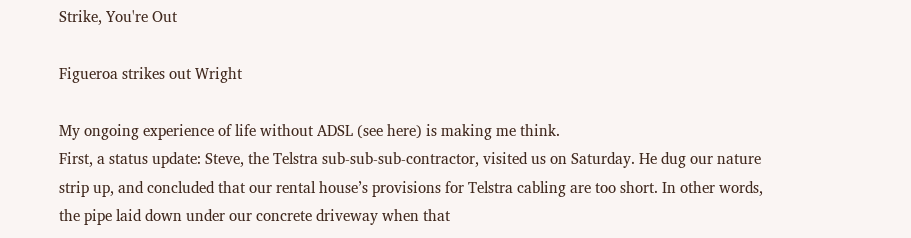Strike, You're Out

Figueroa strikes out Wright

My ongoing experience of life without ADSL (see here) is making me think.
First, a status update: Steve, the Telstra sub-sub-sub-contractor, visited us on Saturday. He dug our nature strip up, and concluded that our rental house’s provisions for Telstra cabling are too short. In other words, the pipe laid down under our concrete driveway when that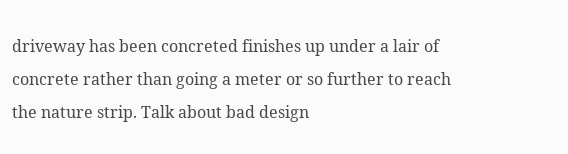driveway has been concreted finishes up under a lair of concrete rather than going a meter or so further to reach the nature strip. Talk about bad design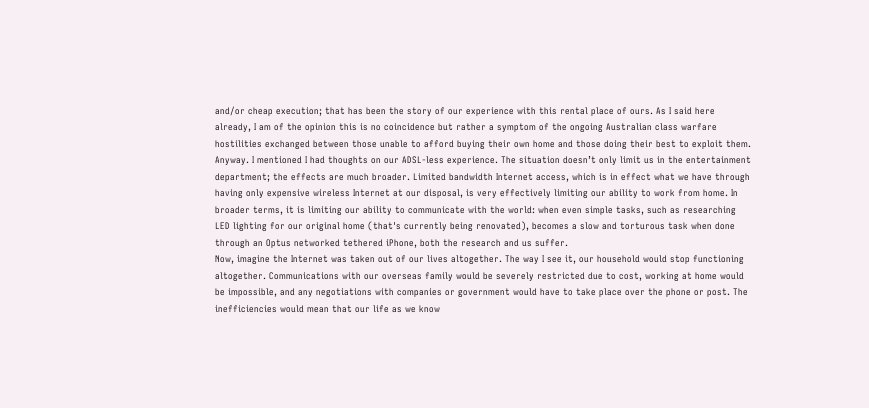and/or cheap execution; that has been the story of our experience with this rental place of ours. As I said here already, I am of the opinion this is no coincidence but rather a symptom of the ongoing Australian class warfare hostilities exchanged between those unable to afford buying their own home and those doing their best to exploit them.
Anyway. I mentioned I had thoughts on our ADSL-less experience. The situation doesn’t only limit us in the entertainment department; the effects are much broader. Limited bandwidth Internet access, which is in effect what we have through having only expensive wireless Internet at our disposal, is very effectively limiting our ability to work from home. In broader terms, it is limiting our ability to communicate with the world: when even simple tasks, such as researching LED lighting for our original home (that's currently being renovated), becomes a slow and torturous task when done through an Optus networked tethered iPhone, both the research and us suffer.
Now, imagine the Internet was taken out of our lives altogether. The way I see it, our household would stop functioning altogether. Communications with our overseas family would be severely restricted due to cost, working at home would be impossible, and any negotiations with companies or government would have to take place over the phone or post. The inefficiencies would mean that our life as we know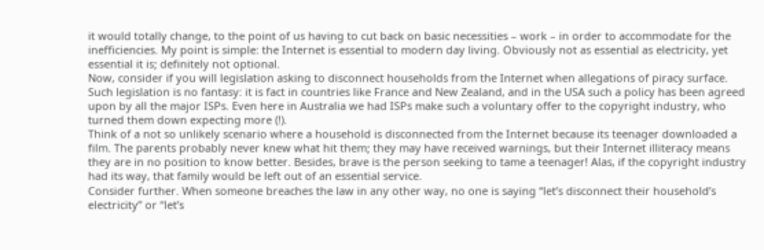it would totally change, to the point of us having to cut back on basic necessities – work – in order to accommodate for the inefficiencies. My point is simple: the Internet is essential to modern day living. Obviously not as essential as electricity, yet essential it is; definitely not optional.
Now, consider if you will legislation asking to disconnect households from the Internet when allegations of piracy surface. Such legislation is no fantasy: it is fact in countries like France and New Zealand, and in the USA such a policy has been agreed upon by all the major ISPs. Even here in Australia we had ISPs make such a voluntary offer to the copyright industry, who turned them down expecting more (!).
Think of a not so unlikely scenario where a household is disconnected from the Internet because its teenager downloaded a film. The parents probably never knew what hit them; they may have received warnings, but their Internet illiteracy means they are in no position to know better. Besides, brave is the person seeking to tame a teenager! Alas, if the copyright industry had its way, that family would be left out of an essential service.
Consider further. When someone breaches the law in any other way, no one is saying “let’s disconnect their household’s electricity” or “let’s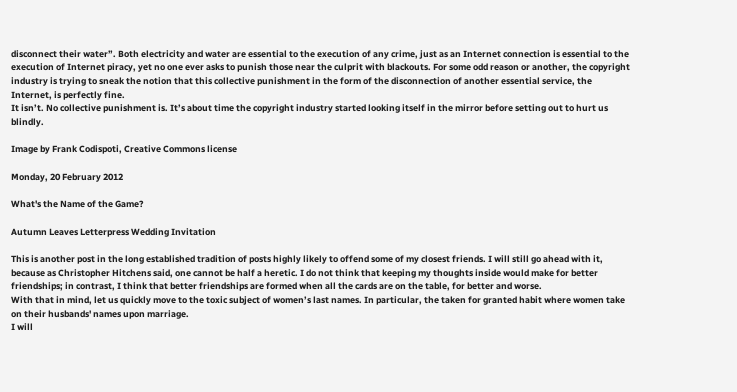disconnect their water”. Both electricity and water are essential to the execution of any crime, just as an Internet connection is essential to the execution of Internet piracy, yet no one ever asks to punish those near the culprit with blackouts. For some odd reason or another, the copyright industry is trying to sneak the notion that this collective punishment in the form of the disconnection of another essential service, the Internet, is perfectly fine.
It isn’t. No collective punishment is. It’s about time the copyright industry started looking itself in the mirror before setting out to hurt us blindly.

Image by Frank Codispoti, Creative Commons license

Monday, 20 February 2012

What's the Name of the Game?

Autumn Leaves Letterpress Wedding Invitation

This is another post in the long established tradition of posts highly likely to offend some of my closest friends. I will still go ahead with it, because as Christopher Hitchens said, one cannot be half a heretic. I do not think that keeping my thoughts inside would make for better friendships; in contrast, I think that better friendships are formed when all the cards are on the table, for better and worse.
With that in mind, let us quickly move to the toxic subject of women’s last names. In particular, the taken for granted habit where women take on their husbands' names upon marriage.
I will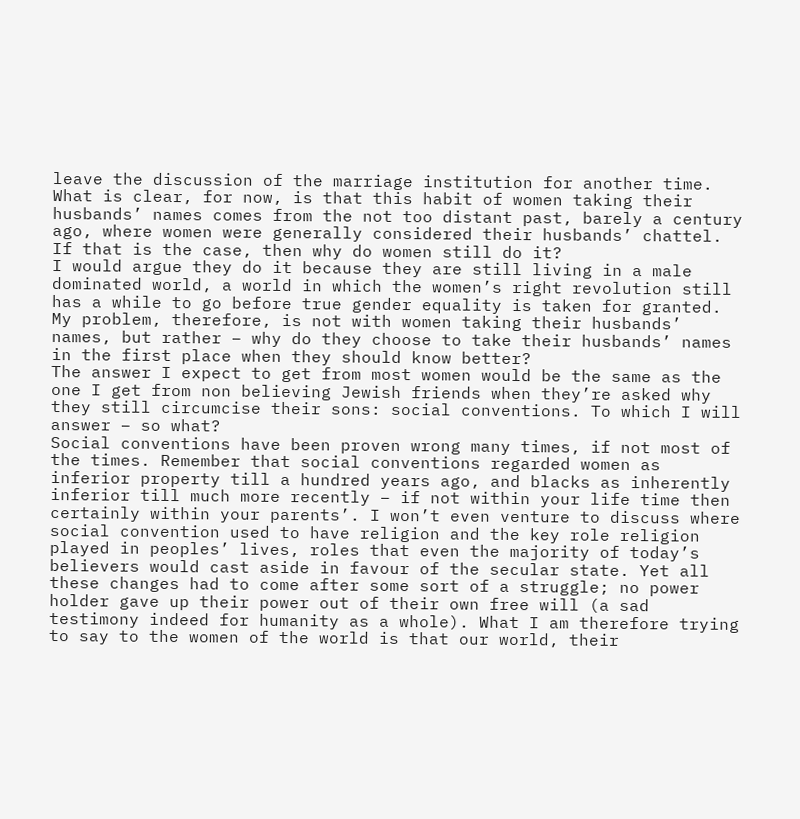leave the discussion of the marriage institution for another time. What is clear, for now, is that this habit of women taking their husbands’ names comes from the not too distant past, barely a century ago, where women were generally considered their husbands’ chattel. If that is the case, then why do women still do it?
I would argue they do it because they are still living in a male dominated world, a world in which the women’s right revolution still has a while to go before true gender equality is taken for granted. My problem, therefore, is not with women taking their husbands’ names, but rather – why do they choose to take their husbands’ names in the first place when they should know better?
The answer I expect to get from most women would be the same as the one I get from non believing Jewish friends when they’re asked why they still circumcise their sons: social conventions. To which I will answer – so what?
Social conventions have been proven wrong many times, if not most of the times. Remember that social conventions regarded women as inferior property till a hundred years ago, and blacks as inherently inferior till much more recently – if not within your life time then certainly within your parents’. I won’t even venture to discuss where social convention used to have religion and the key role religion played in peoples’ lives, roles that even the majority of today’s believers would cast aside in favour of the secular state. Yet all these changes had to come after some sort of a struggle; no power holder gave up their power out of their own free will (a sad testimony indeed for humanity as a whole). What I am therefore trying to say to the women of the world is that our world, their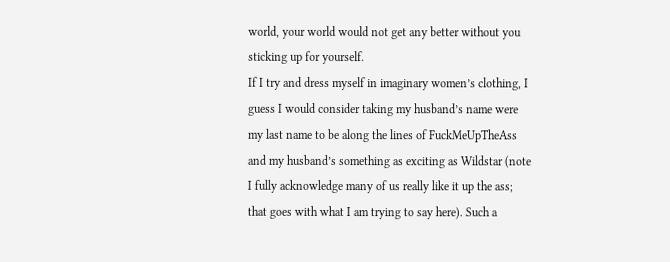world, your world would not get any better without you sticking up for yourself.
If I try and dress myself in imaginary women’s clothing, I guess I would consider taking my husband’s name were my last name to be along the lines of FuckMeUpTheAss and my husband’s something as exciting as Wildstar (note I fully acknowledge many of us really like it up the ass; that goes with what I am trying to say here). Such a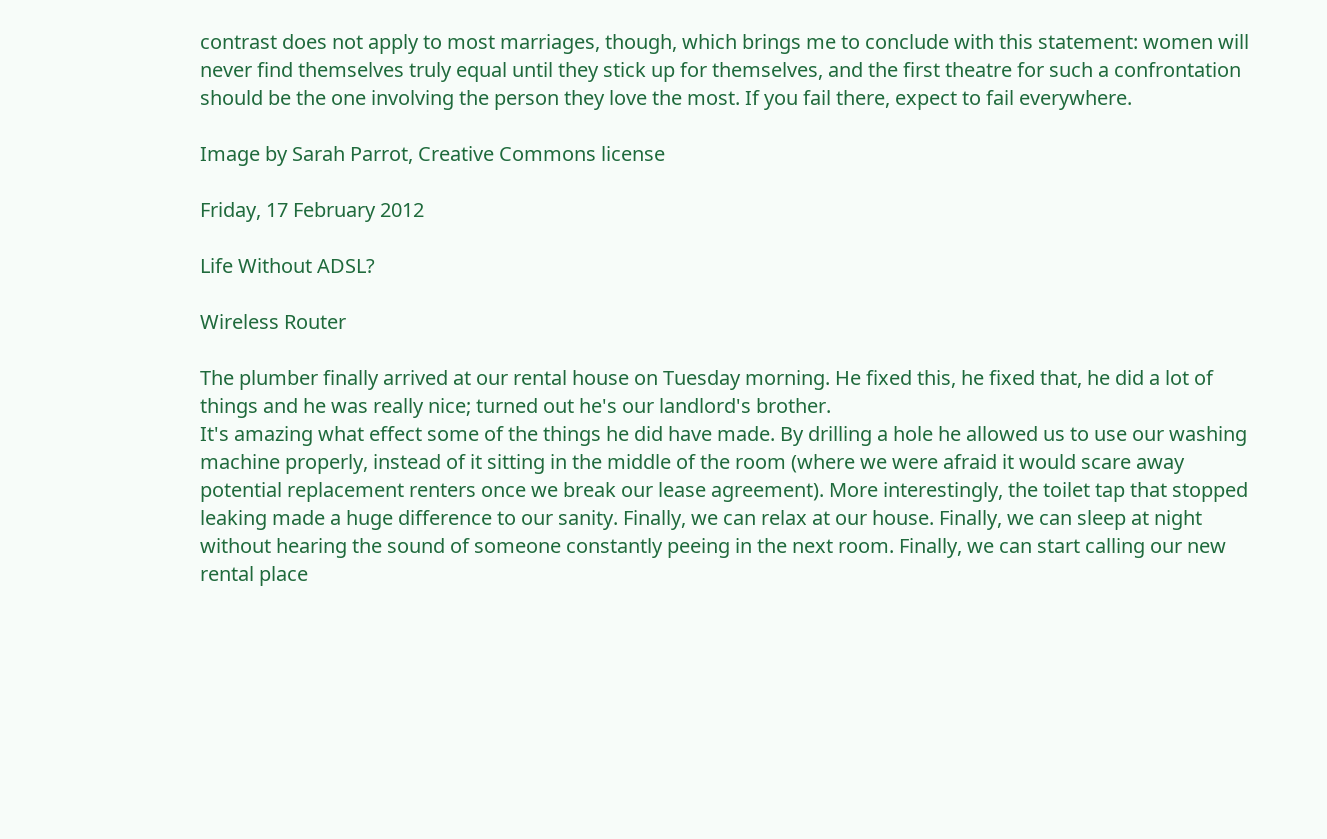contrast does not apply to most marriages, though, which brings me to conclude with this statement: women will never find themselves truly equal until they stick up for themselves, and the first theatre for such a confrontation should be the one involving the person they love the most. If you fail there, expect to fail everywhere.

Image by Sarah Parrot, Creative Commons license

Friday, 17 February 2012

Life Without ADSL?

Wireless Router

The plumber finally arrived at our rental house on Tuesday morning. He fixed this, he fixed that, he did a lot of things and he was really nice; turned out he's our landlord's brother.
It's amazing what effect some of the things he did have made. By drilling a hole he allowed us to use our washing machine properly, instead of it sitting in the middle of the room (where we were afraid it would scare away potential replacement renters once we break our lease agreement). More interestingly, the toilet tap that stopped leaking made a huge difference to our sanity. Finally, we can relax at our house. Finally, we can sleep at night without hearing the sound of someone constantly peeing in the next room. Finally, we can start calling our new rental place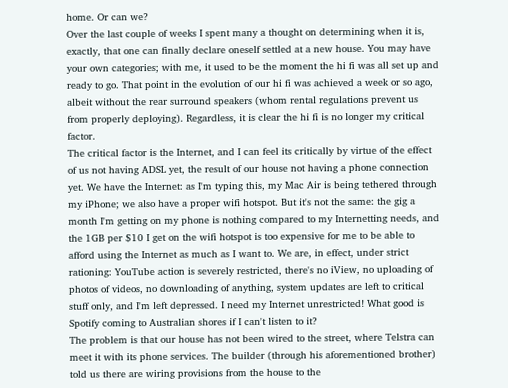home. Or can we?
Over the last couple of weeks I spent many a thought on determining when it is, exactly, that one can finally declare oneself settled at a new house. You may have your own categories; with me, it used to be the moment the hi fi was all set up and ready to go. That point in the evolution of our hi fi was achieved a week or so ago, albeit without the rear surround speakers (whom rental regulations prevent us from properly deploying). Regardless, it is clear the hi fi is no longer my critical factor.
The critical factor is the Internet, and I can feel its critically by virtue of the effect of us not having ADSL yet, the result of our house not having a phone connection yet. We have the Internet: as I'm typing this, my Mac Air is being tethered through my iPhone; we also have a proper wifi hotspot. But it's not the same: the gig a month I'm getting on my phone is nothing compared to my Internetting needs, and the 1GB per $10 I get on the wifi hotspot is too expensive for me to be able to afford using the Internet as much as I want to. We are, in effect, under strict rationing: YouTube action is severely restricted, there's no iView, no uploading of photos of videos, no downloading of anything, system updates are left to critical stuff only, and I'm left depressed. I need my Internet unrestricted! What good is Spotify coming to Australian shores if I can't listen to it?
The problem is that our house has not been wired to the street, where Telstra can meet it with its phone services. The builder (through his aforementioned brother) told us there are wiring provisions from the house to the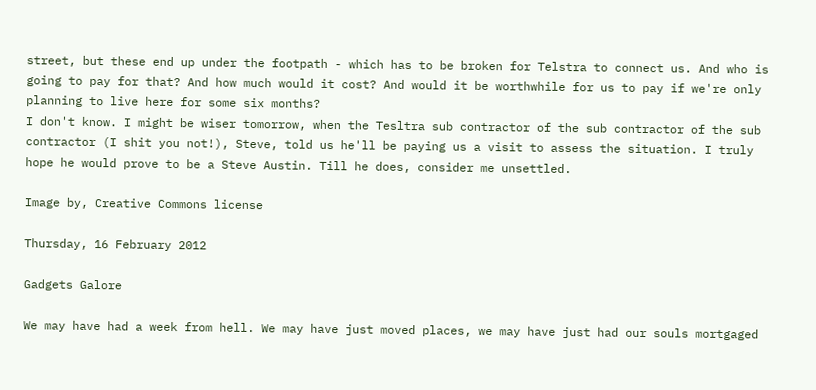street, but these end up under the footpath - which has to be broken for Telstra to connect us. And who is going to pay for that? And how much would it cost? And would it be worthwhile for us to pay if we're only planning to live here for some six months?
I don't know. I might be wiser tomorrow, when the Tesltra sub contractor of the sub contractor of the sub contractor (I shit you not!), Steve, told us he'll be paying us a visit to assess the situation. I truly hope he would prove to be a Steve Austin. Till he does, consider me unsettled.

Image by, Creative Commons license

Thursday, 16 February 2012

Gadgets Galore

We may have had a week from hell. We may have just moved places, we may have just had our souls mortgaged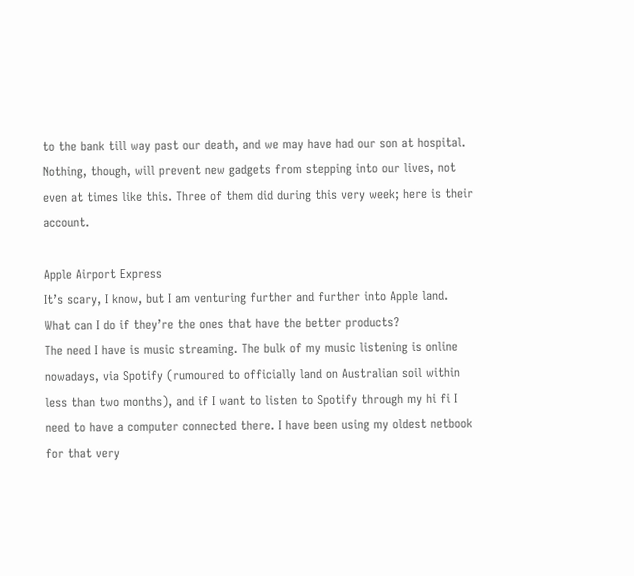to the bank till way past our death, and we may have had our son at hospital. Nothing, though, will prevent new gadgets from stepping into our lives, not even at times like this. Three of them did during this very week; here is their account.

Apple Airport Express
It’s scary, I know, but I am venturing further and further into Apple land. What can I do if they’re the ones that have the better products?
The need I have is music streaming. The bulk of my music listening is online nowadays, via Spotify (rumoured to officially land on Australian soil within less than two months), and if I want to listen to Spotify through my hi fi I need to have a computer connected there. I have been using my oldest netbook for that very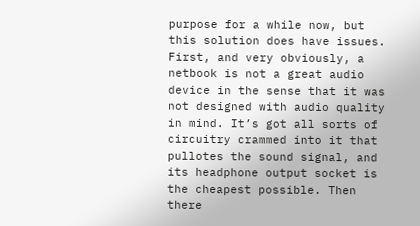purpose for a while now, but this solution does have issues.
First, and very obviously, a netbook is not a great audio device in the sense that it was not designed with audio quality in mind. It’s got all sorts of circuitry crammed into it that pullotes the sound signal, and its headphone output socket is the cheapest possible. Then there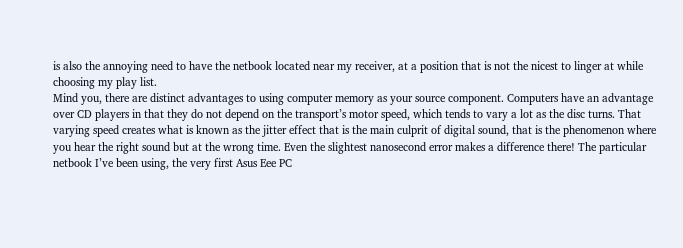is also the annoying need to have the netbook located near my receiver, at a position that is not the nicest to linger at while choosing my play list.
Mind you, there are distinct advantages to using computer memory as your source component. Computers have an advantage over CD players in that they do not depend on the transport’s motor speed, which tends to vary a lot as the disc turns. That varying speed creates what is known as the jitter effect that is the main culprit of digital sound, that is the phenomenon where you hear the right sound but at the wrong time. Even the slightest nanosecond error makes a difference there! The particular netbook I’ve been using, the very first Asus Eee PC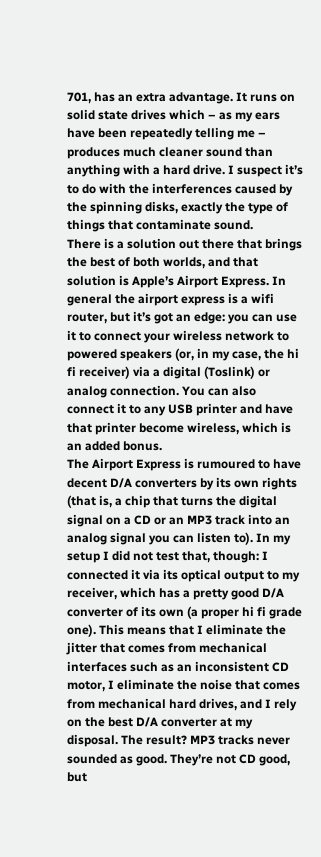701, has an extra advantage. It runs on solid state drives which – as my ears have been repeatedly telling me – produces much cleaner sound than anything with a hard drive. I suspect it’s to do with the interferences caused by the spinning disks, exactly the type of things that contaminate sound.
There is a solution out there that brings the best of both worlds, and that solution is Apple’s Airport Express. In general the airport express is a wifi router, but it’s got an edge: you can use it to connect your wireless network to powered speakers (or, in my case, the hi fi receiver) via a digital (Toslink) or analog connection. You can also connect it to any USB printer and have that printer become wireless, which is an added bonus.
The Airport Express is rumoured to have decent D/A converters by its own rights (that is, a chip that turns the digital signal on a CD or an MP3 track into an analog signal you can listen to). In my setup I did not test that, though: I connected it via its optical output to my receiver, which has a pretty good D/A converter of its own (a proper hi fi grade one). This means that I eliminate the jitter that comes from mechanical interfaces such as an inconsistent CD motor, I eliminate the noise that comes from mechanical hard drives, and I rely on the best D/A converter at my disposal. The result? MP3 tracks never sounded as good. They’re not CD good, but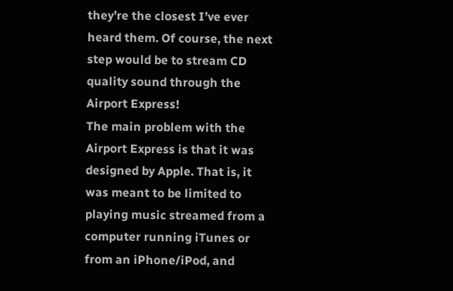they’re the closest I’ve ever heard them. Of course, the next step would be to stream CD quality sound through the Airport Express!
The main problem with the Airport Express is that it was designed by Apple. That is, it was meant to be limited to playing music streamed from a computer running iTunes or from an iPhone/iPod, and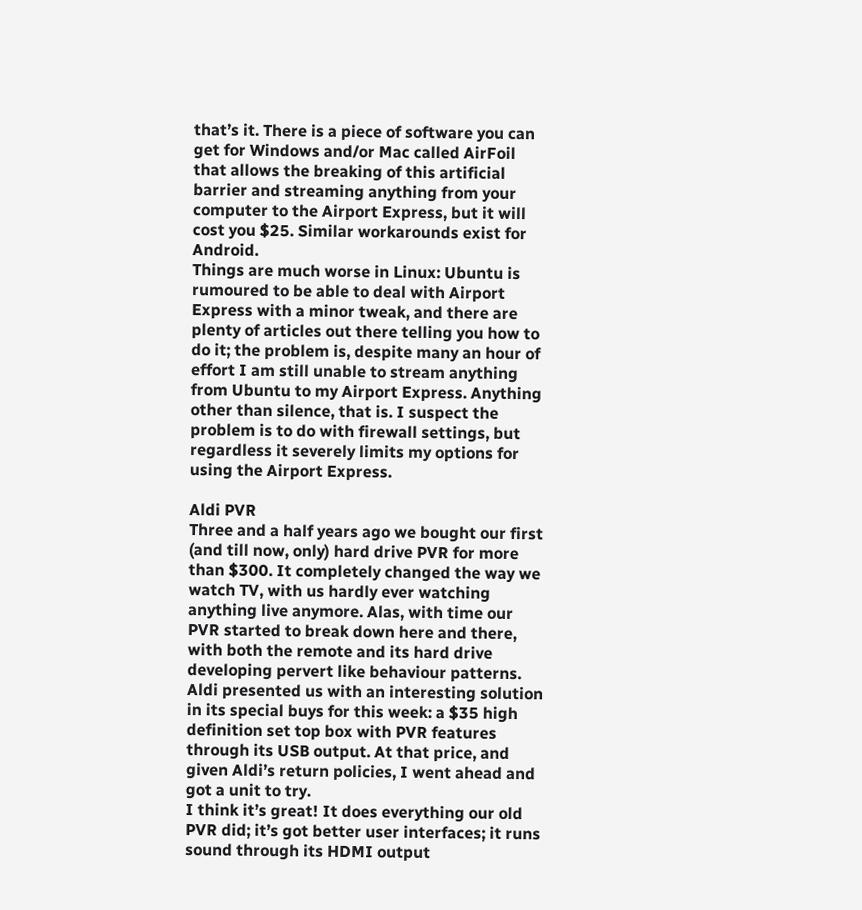that’s it. There is a piece of software you can get for Windows and/or Mac called AirFoil that allows the breaking of this artificial barrier and streaming anything from your computer to the Airport Express, but it will cost you $25. Similar workarounds exist for Android.
Things are much worse in Linux: Ubuntu is rumoured to be able to deal with Airport Express with a minor tweak, and there are plenty of articles out there telling you how to do it; the problem is, despite many an hour of effort I am still unable to stream anything from Ubuntu to my Airport Express. Anything other than silence, that is. I suspect the problem is to do with firewall settings, but regardless it severely limits my options for using the Airport Express.

Aldi PVR
Three and a half years ago we bought our first (and till now, only) hard drive PVR for more than $300. It completely changed the way we watch TV, with us hardly ever watching anything live anymore. Alas, with time our PVR started to break down here and there, with both the remote and its hard drive developing pervert like behaviour patterns.
Aldi presented us with an interesting solution in its special buys for this week: a $35 high definition set top box with PVR features through its USB output. At that price, and given Aldi’s return policies, I went ahead and got a unit to try.
I think it’s great! It does everything our old PVR did; it’s got better user interfaces; it runs sound through its HDMI output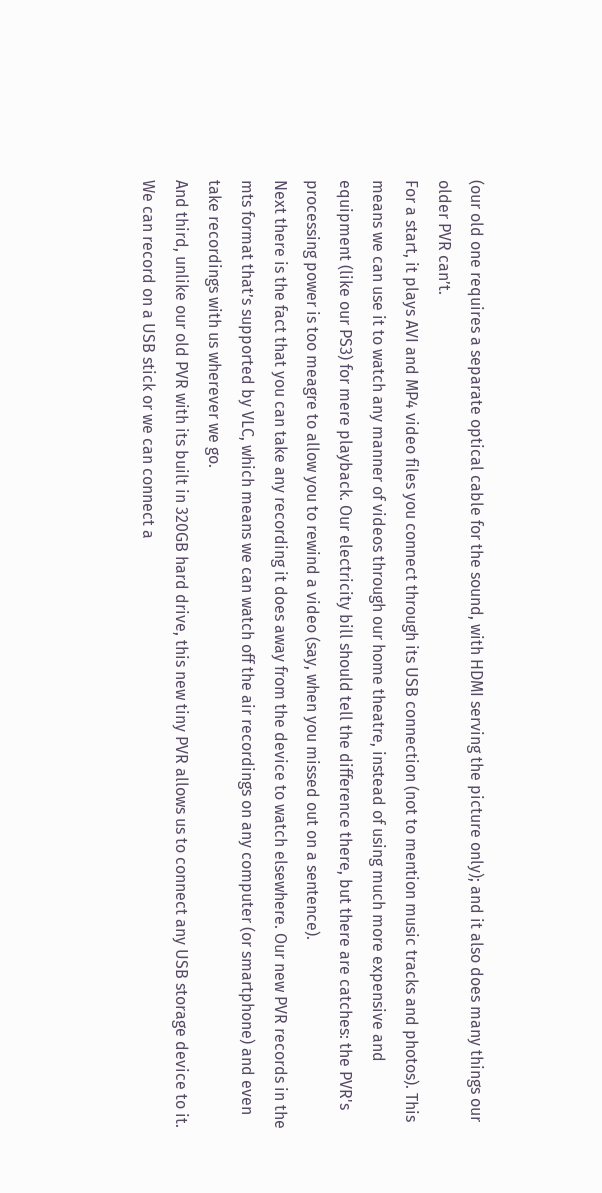(our old one requires a separate optical cable for the sound, with HDMI serving the picture only); and it also does many things our older PVR can’t.
For a start, it plays AVI and MP4 video files you connect through its USB connection (not to mention music tracks and photos). This means we can use it to watch any manner of videos through our home theatre, instead of using much more expensive and equipment (like our PS3) for mere playback. Our electricity bill should tell the difference there, but there are catches: the PVR's processing power is too meagre to allow you to rewind a video (say, when you missed out on a sentence).
Next there is the fact that you can take any recording it does away from the device to watch elsewhere. Our new PVR records in the mts format that’s supported by VLC, which means we can watch off the air recordings on any computer (or smartphone) and even take recordings with us wherever we go.
And third, unlike our old PVR with its built in 320GB hard drive, this new tiny PVR allows us to connect any USB storage device to it. We can record on a USB stick or we can connect a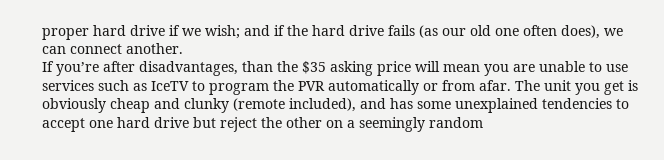proper hard drive if we wish; and if the hard drive fails (as our old one often does), we can connect another.
If you’re after disadvantages, than the $35 asking price will mean you are unable to use services such as IceTV to program the PVR automatically or from afar. The unit you get is obviously cheap and clunky (remote included), and has some unexplained tendencies to accept one hard drive but reject the other on a seemingly random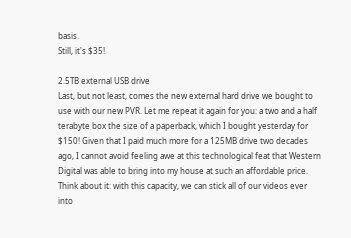basis.
Still, it's $35!

2.5TB external USB drive
Last, but not least, comes the new external hard drive we bought to use with our new PVR. Let me repeat it again for you: a two and a half terabyte box the size of a paperback, which I bought yesterday for $150! Given that I paid much more for a 125MB drive two decades ago, I cannot avoid feeling awe at this technological feat that Western Digital was able to bring into my house at such an affordable price.
Think about it: with this capacity, we can stick all of our videos ever into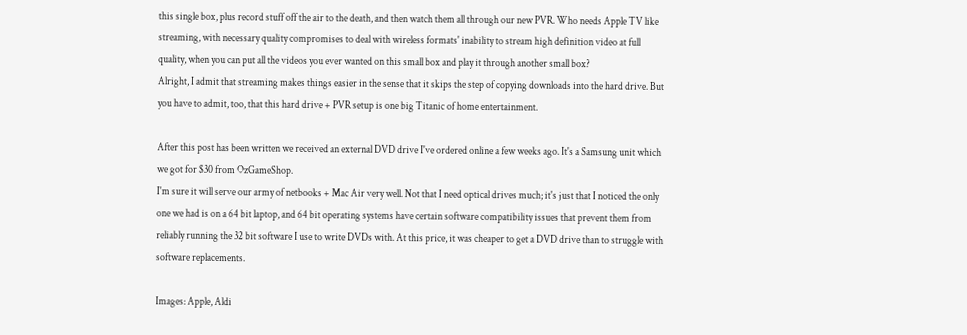this single box, plus record stuff off the air to the death, and then watch them all through our new PVR. Who needs Apple TV like streaming, with necessary quality compromises to deal with wireless formats' inability to stream high definition video at full quality, when you can put all the videos you ever wanted on this small box and play it through another small box?
Alright, I admit that streaming makes things easier in the sense that it skips the step of copying downloads into the hard drive. But you have to admit, too, that this hard drive + PVR setup is one big Titanic of home entertainment.

After this post has been written we received an external DVD drive I've ordered online a few weeks ago. It's a Samsung unit which we got for $30 from OzGameShop.
I'm sure it will serve our army of netbooks + Mac Air very well. Not that I need optical drives much; it's just that I noticed the only one we had is on a 64 bit laptop, and 64 bit operating systems have certain software compatibility issues that prevent them from reliably running the 32 bit software I use to write DVDs with. At this price, it was cheaper to get a DVD drive than to struggle with software replacements.

Images: Apple, Aldi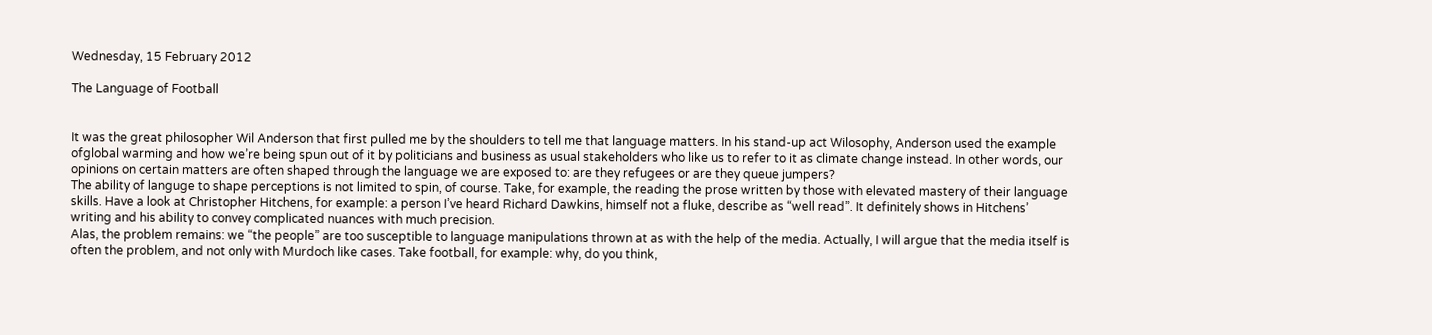Wednesday, 15 February 2012

The Language of Football


It was the great philosopher Wil Anderson that first pulled me by the shoulders to tell me that language matters. In his stand-up act Wilosophy, Anderson used the example ofglobal warming and how we’re being spun out of it by politicians and business as usual stakeholders who like us to refer to it as climate change instead. In other words, our opinions on certain matters are often shaped through the language we are exposed to: are they refugees or are they queue jumpers?
The ability of languge to shape perceptions is not limited to spin, of course. Take, for example, the reading the prose written by those with elevated mastery of their language skills. Have a look at Christopher Hitchens, for example: a person I’ve heard Richard Dawkins, himself not a fluke, describe as “well read”. It definitely shows in Hitchens’ writing and his ability to convey complicated nuances with much precision.
Alas, the problem remains: we “the people” are too susceptible to language manipulations thrown at as with the help of the media. Actually, I will argue that the media itself is often the problem, and not only with Murdoch like cases. Take football, for example: why, do you think,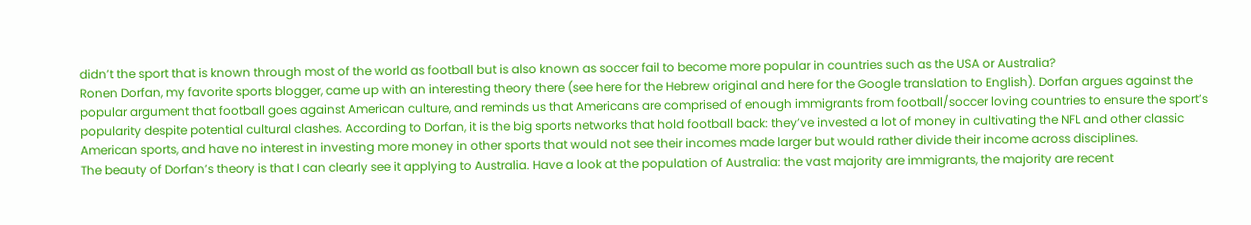didn’t the sport that is known through most of the world as football but is also known as soccer fail to become more popular in countries such as the USA or Australia?
Ronen Dorfan, my favorite sports blogger, came up with an interesting theory there (see here for the Hebrew original and here for the Google translation to English). Dorfan argues against the popular argument that football goes against American culture, and reminds us that Americans are comprised of enough immigrants from football/soccer loving countries to ensure the sport’s popularity despite potential cultural clashes. According to Dorfan, it is the big sports networks that hold football back: they’ve invested a lot of money in cultivating the NFL and other classic American sports, and have no interest in investing more money in other sports that would not see their incomes made larger but would rather divide their income across disciplines.
The beauty of Dorfan’s theory is that I can clearly see it applying to Australia. Have a look at the population of Australia: the vast majority are immigrants, the majority are recent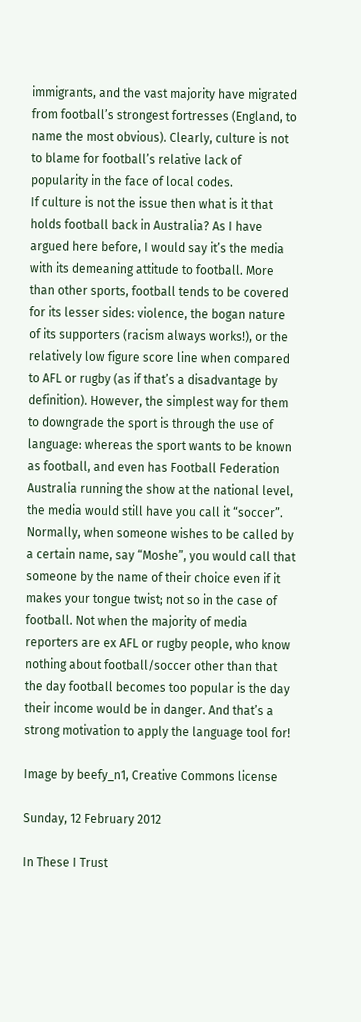immigrants, and the vast majority have migrated from football’s strongest fortresses (England, to name the most obvious). Clearly, culture is not to blame for football’s relative lack of popularity in the face of local codes.
If culture is not the issue then what is it that holds football back in Australia? As I have argued here before, I would say it’s the media with its demeaning attitude to football. More than other sports, football tends to be covered for its lesser sides: violence, the bogan nature of its supporters (racism always works!), or the relatively low figure score line when compared to AFL or rugby (as if that’s a disadvantage by definition). However, the simplest way for them to downgrade the sport is through the use of language: whereas the sport wants to be known as football, and even has Football Federation Australia running the show at the national level, the media would still have you call it “soccer”. Normally, when someone wishes to be called by a certain name, say “Moshe”, you would call that someone by the name of their choice even if it makes your tongue twist; not so in the case of football. Not when the majority of media reporters are ex AFL or rugby people, who know nothing about football/soccer other than that the day football becomes too popular is the day their income would be in danger. And that’s a strong motivation to apply the language tool for!

Image by beefy_n1, Creative Commons license

Sunday, 12 February 2012

In These I Trust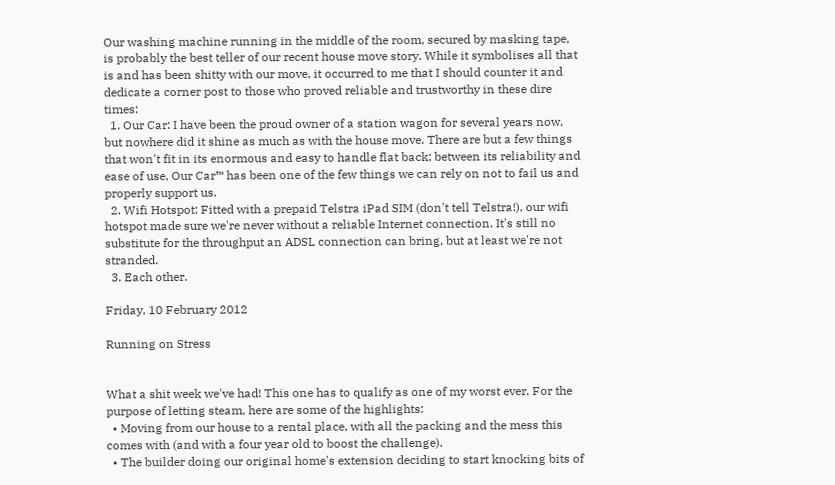Our washing machine running in the middle of the room, secured by masking tape, is probably the best teller of our recent house move story. While it symbolises all that is and has been shitty with our move, it occurred to me that I should counter it and dedicate a corner post to those who proved reliable and trustworthy in these dire times:
  1. Our Car: I have been the proud owner of a station wagon for several years now, but nowhere did it shine as much as with the house move. There are but a few things that won't fit in its enormous and easy to handle flat back; between its reliability and ease of use, Our Car™ has been one of the few things we can rely on not to fail us and properly support us.
  2. Wifi Hotspot: Fitted with a prepaid Telstra iPad SIM (don't tell Telstra!), our wifi hotspot made sure we're never without a reliable Internet connection. It's still no substitute for the throughput an ADSL connection can bring, but at least we're not stranded.
  3. Each other.

Friday, 10 February 2012

Running on Stress


What a shit week we've had! This one has to qualify as one of my worst ever. For the purpose of letting steam, here are some of the highlights:
  • Moving from our house to a rental place, with all the packing and the mess this comes with (and with a four year old to boost the challenge).
  • The builder doing our original home's extension deciding to start knocking bits of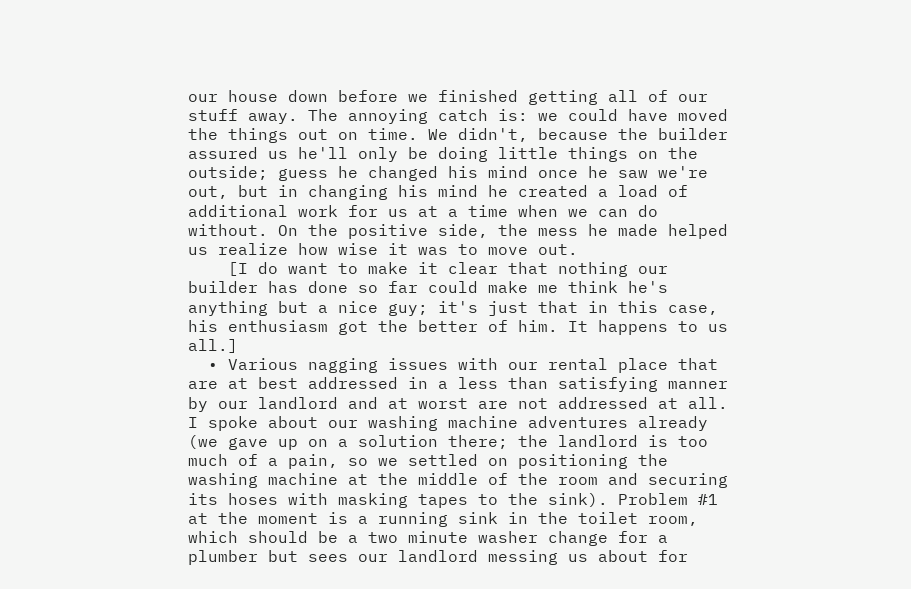our house down before we finished getting all of our stuff away. The annoying catch is: we could have moved the things out on time. We didn't, because the builder assured us he'll only be doing little things on the outside; guess he changed his mind once he saw we're out, but in changing his mind he created a load of additional work for us at a time when we can do without. On the positive side, the mess he made helped us realize how wise it was to move out.
    [I do want to make it clear that nothing our builder has done so far could make me think he's anything but a nice guy; it's just that in this case, his enthusiasm got the better of him. It happens to us all.]
  • Various nagging issues with our rental place that are at best addressed in a less than satisfying manner by our landlord and at worst are not addressed at all. I spoke about our washing machine adventures already (we gave up on a solution there; the landlord is too much of a pain, so we settled on positioning the washing machine at the middle of the room and securing its hoses with masking tapes to the sink). Problem #1 at the moment is a running sink in the toilet room, which should be a two minute washer change for a plumber but sees our landlord messing us about for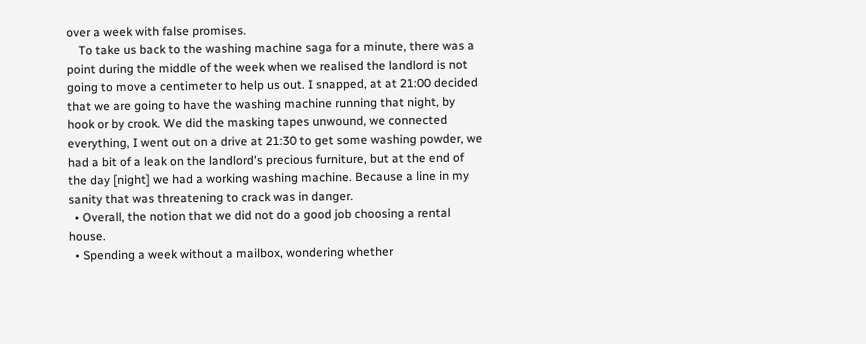over a week with false promises.
    To take us back to the washing machine saga for a minute, there was a point during the middle of the week when we realised the landlord is not going to move a centimeter to help us out. I snapped, at at 21:00 decided that we are going to have the washing machine running that night, by hook or by crook. We did the masking tapes unwound, we connected everything, I went out on a drive at 21:30 to get some washing powder, we had a bit of a leak on the landlord's precious furniture, but at the end of the day [night] we had a working washing machine. Because a line in my sanity that was threatening to crack was in danger.
  • Overall, the notion that we did not do a good job choosing a rental house.
  • Spending a week without a mailbox, wondering whether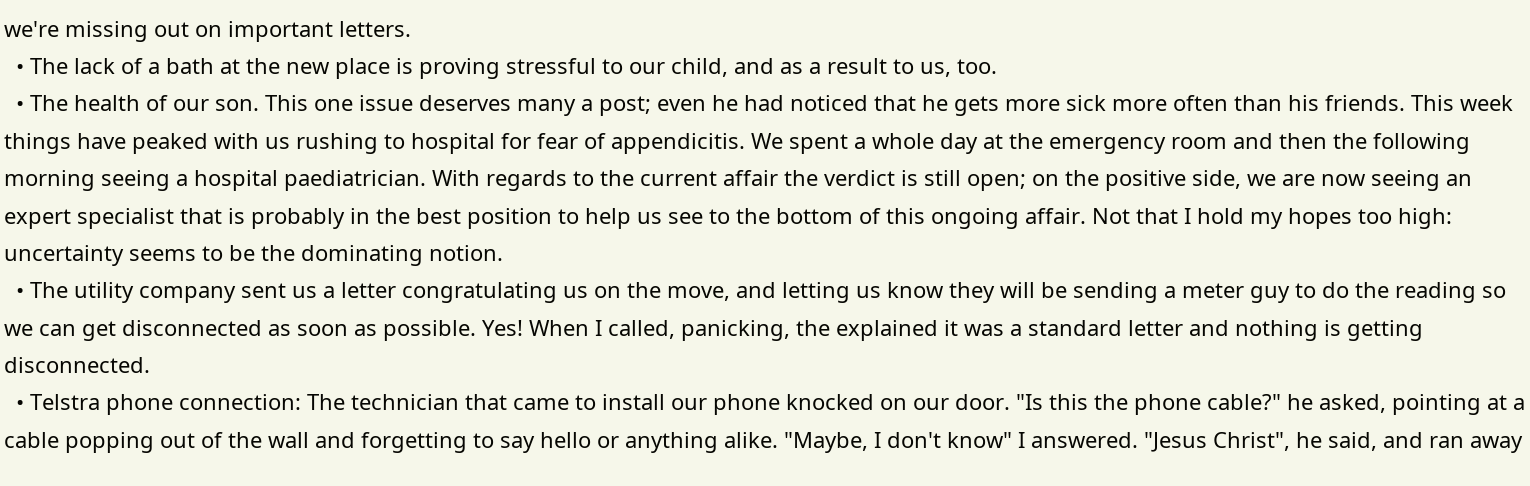we're missing out on important letters.
  • The lack of a bath at the new place is proving stressful to our child, and as a result to us, too.
  • The health of our son. This one issue deserves many a post; even he had noticed that he gets more sick more often than his friends. This week things have peaked with us rushing to hospital for fear of appendicitis. We spent a whole day at the emergency room and then the following morning seeing a hospital paediatrician. With regards to the current affair the verdict is still open; on the positive side, we are now seeing an expert specialist that is probably in the best position to help us see to the bottom of this ongoing affair. Not that I hold my hopes too high: uncertainty seems to be the dominating notion.
  • The utility company sent us a letter congratulating us on the move, and letting us know they will be sending a meter guy to do the reading so we can get disconnected as soon as possible. Yes! When I called, panicking, the explained it was a standard letter and nothing is getting disconnected.
  • Telstra phone connection: The technician that came to install our phone knocked on our door. "Is this the phone cable?" he asked, pointing at a cable popping out of the wall and forgetting to say hello or anything alike. "Maybe, I don't know" I answered. "Jesus Christ", he said, and ran away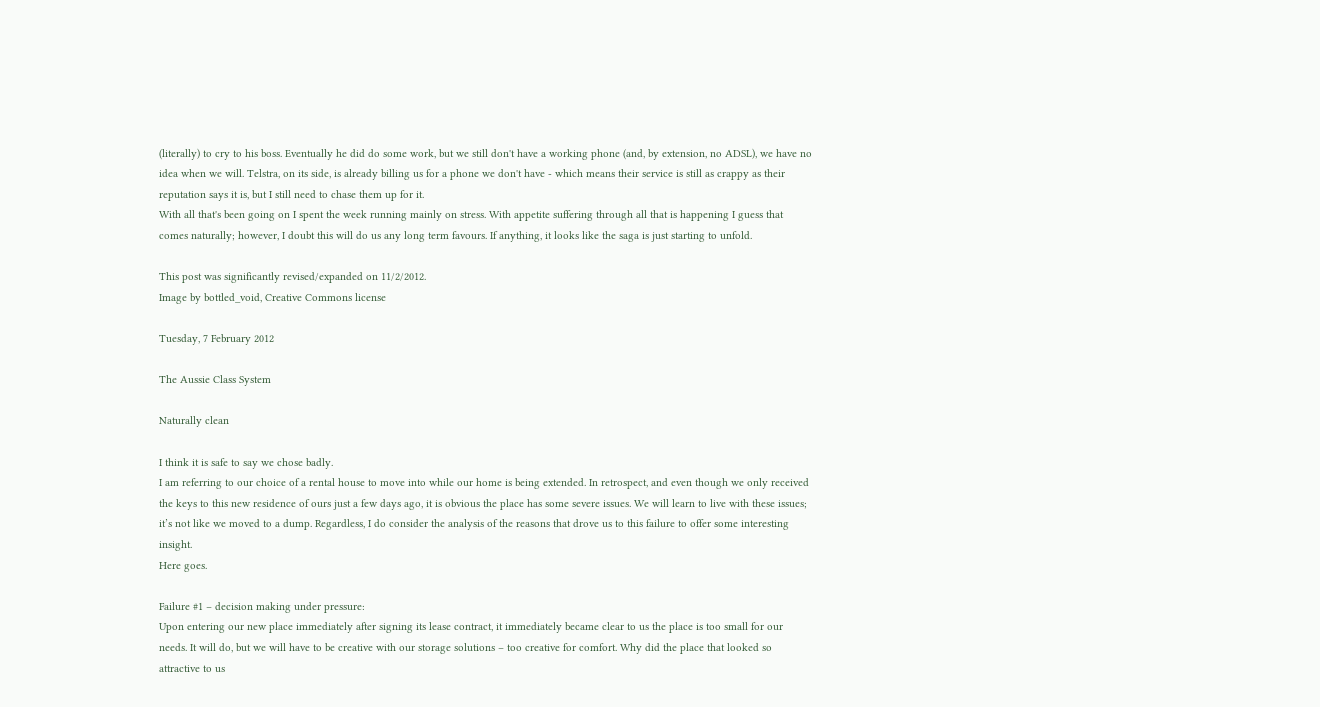(literally) to cry to his boss. Eventually he did do some work, but we still don't have a working phone (and, by extension, no ADSL), we have no idea when we will. Telstra, on its side, is already billing us for a phone we don't have - which means their service is still as crappy as their reputation says it is, but I still need to chase them up for it.
With all that's been going on I spent the week running mainly on stress. With appetite suffering through all that is happening I guess that comes naturally; however, I doubt this will do us any long term favours. If anything, it looks like the saga is just starting to unfold.

This post was significantly revised/expanded on 11/2/2012.
Image by bottled_void, Creative Commons license

Tuesday, 7 February 2012

The Aussie Class System

Naturally clean

I think it is safe to say we chose badly.
I am referring to our choice of a rental house to move into while our home is being extended. In retrospect, and even though we only received the keys to this new residence of ours just a few days ago, it is obvious the place has some severe issues. We will learn to live with these issues; it’s not like we moved to a dump. Regardless, I do consider the analysis of the reasons that drove us to this failure to offer some interesting insight.
Here goes.

Failure #1 – decision making under pressure:
Upon entering our new place immediately after signing its lease contract, it immediately became clear to us the place is too small for our needs. It will do, but we will have to be creative with our storage solutions – too creative for comfort. Why did the place that looked so attractive to us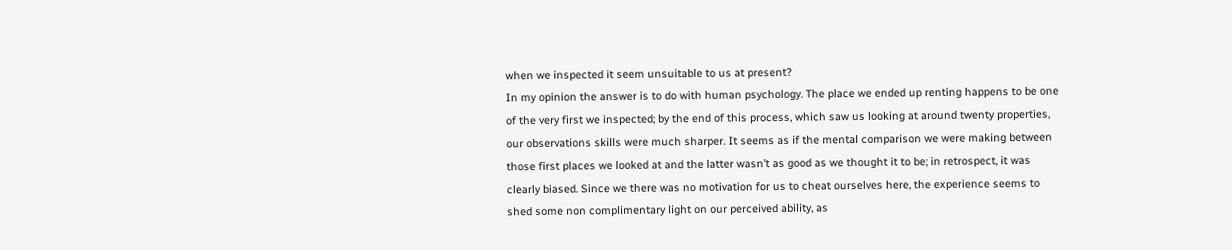when we inspected it seem unsuitable to us at present?
In my opinion the answer is to do with human psychology. The place we ended up renting happens to be one of the very first we inspected; by the end of this process, which saw us looking at around twenty properties, our observations skills were much sharper. It seems as if the mental comparison we were making between those first places we looked at and the latter wasn’t as good as we thought it to be; in retrospect, it was clearly biased. Since we there was no motivation for us to cheat ourselves here, the experience seems to shed some non complimentary light on our perceived ability, as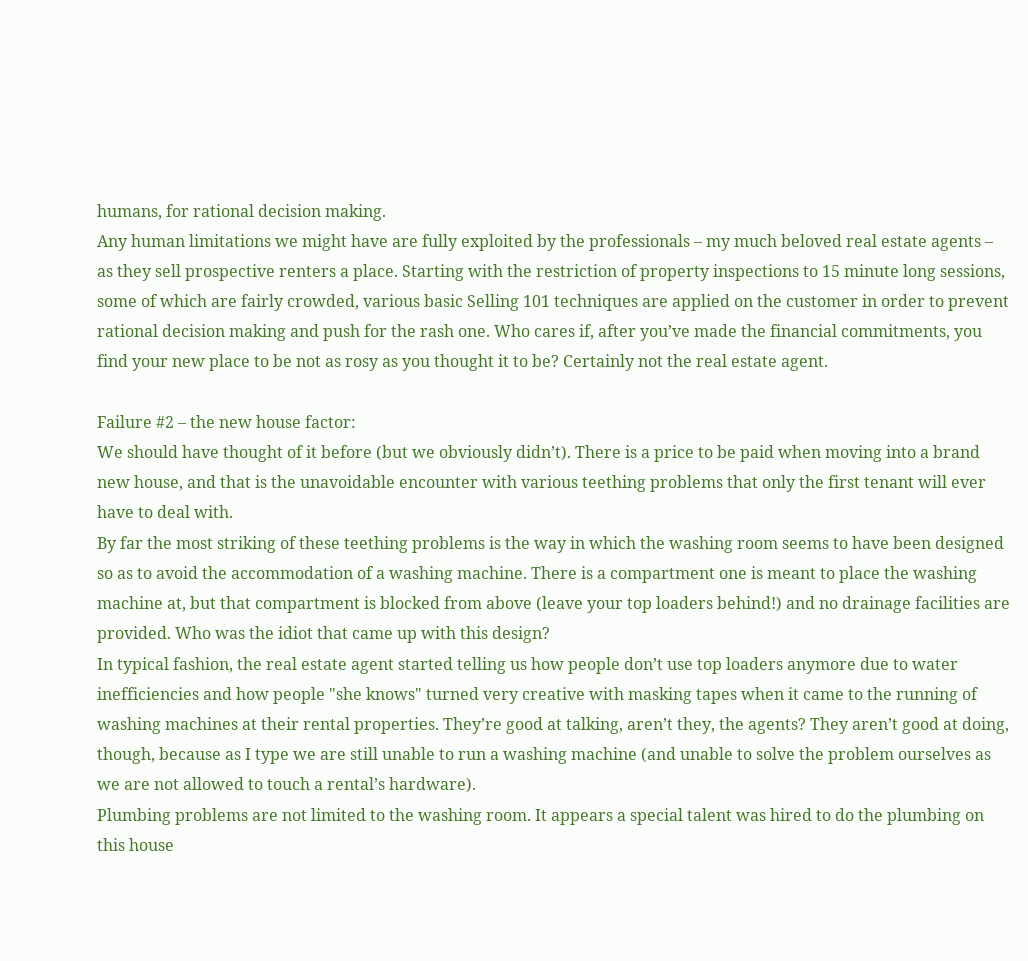humans, for rational decision making.
Any human limitations we might have are fully exploited by the professionals – my much beloved real estate agents – as they sell prospective renters a place. Starting with the restriction of property inspections to 15 minute long sessions, some of which are fairly crowded, various basic Selling 101 techniques are applied on the customer in order to prevent rational decision making and push for the rash one. Who cares if, after you’ve made the financial commitments, you find your new place to be not as rosy as you thought it to be? Certainly not the real estate agent.

Failure #2 – the new house factor:
We should have thought of it before (but we obviously didn’t). There is a price to be paid when moving into a brand new house, and that is the unavoidable encounter with various teething problems that only the first tenant will ever have to deal with.
By far the most striking of these teething problems is the way in which the washing room seems to have been designed so as to avoid the accommodation of a washing machine. There is a compartment one is meant to place the washing machine at, but that compartment is blocked from above (leave your top loaders behind!) and no drainage facilities are provided. Who was the idiot that came up with this design?
In typical fashion, the real estate agent started telling us how people don’t use top loaders anymore due to water inefficiencies and how people "she knows" turned very creative with masking tapes when it came to the running of washing machines at their rental properties. They’re good at talking, aren’t they, the agents? They aren’t good at doing, though, because as I type we are still unable to run a washing machine (and unable to solve the problem ourselves as we are not allowed to touch a rental’s hardware).
Plumbing problems are not limited to the washing room. It appears a special talent was hired to do the plumbing on this house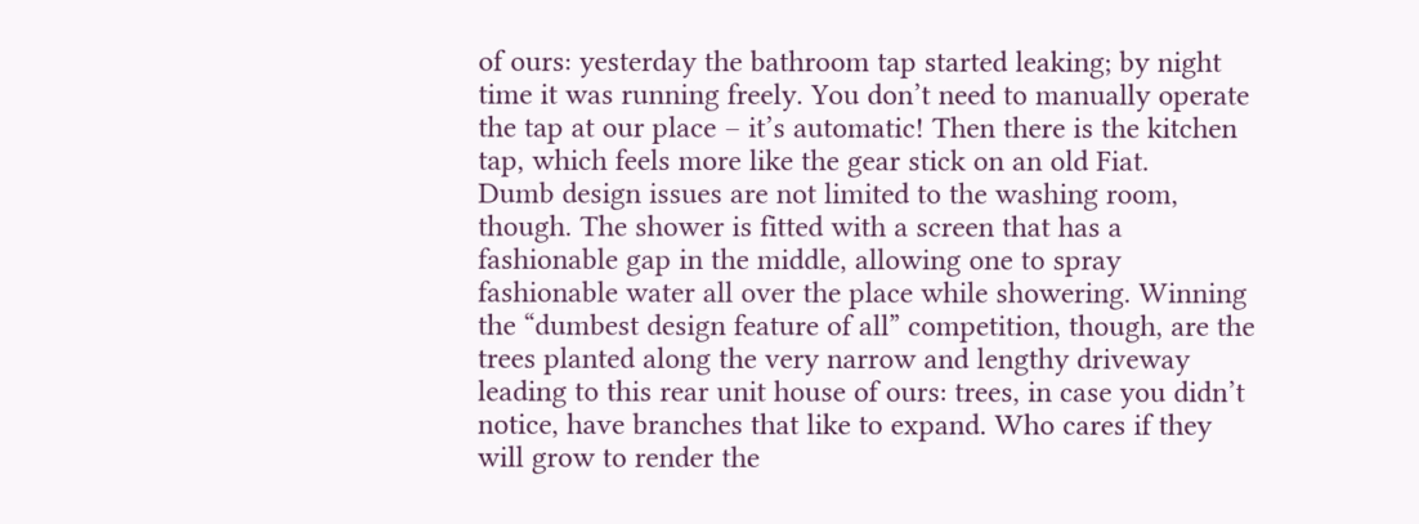of ours: yesterday the bathroom tap started leaking; by night time it was running freely. You don’t need to manually operate the tap at our place – it’s automatic! Then there is the kitchen tap, which feels more like the gear stick on an old Fiat.
Dumb design issues are not limited to the washing room, though. The shower is fitted with a screen that has a fashionable gap in the middle, allowing one to spray fashionable water all over the place while showering. Winning the “dumbest design feature of all” competition, though, are the trees planted along the very narrow and lengthy driveway leading to this rear unit house of ours: trees, in case you didn’t notice, have branches that like to expand. Who cares if they will grow to render the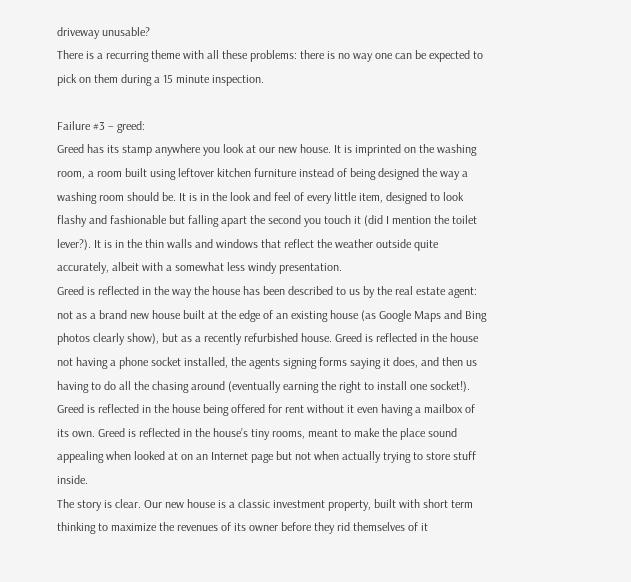driveway unusable?
There is a recurring theme with all these problems: there is no way one can be expected to pick on them during a 15 minute inspection.

Failure #3 – greed:
Greed has its stamp anywhere you look at our new house. It is imprinted on the washing room, a room built using leftover kitchen furniture instead of being designed the way a washing room should be. It is in the look and feel of every little item, designed to look flashy and fashionable but falling apart the second you touch it (did I mention the toilet lever?). It is in the thin walls and windows that reflect the weather outside quite accurately, albeit with a somewhat less windy presentation.
Greed is reflected in the way the house has been described to us by the real estate agent: not as a brand new house built at the edge of an existing house (as Google Maps and Bing photos clearly show), but as a recently refurbished house. Greed is reflected in the house not having a phone socket installed, the agents signing forms saying it does, and then us having to do all the chasing around (eventually earning the right to install one socket!).
Greed is reflected in the house being offered for rent without it even having a mailbox of its own. Greed is reflected in the house’s tiny rooms, meant to make the place sound appealing when looked at on an Internet page but not when actually trying to store stuff inside.
The story is clear. Our new house is a classic investment property, built with short term thinking to maximize the revenues of its owner before they rid themselves of it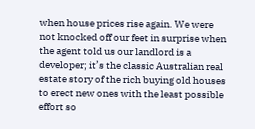when house prices rise again. We were not knocked off our feet in surprise when the agent told us our landlord is a developer; it’s the classic Australian real estate story of the rich buying old houses to erect new ones with the least possible effort so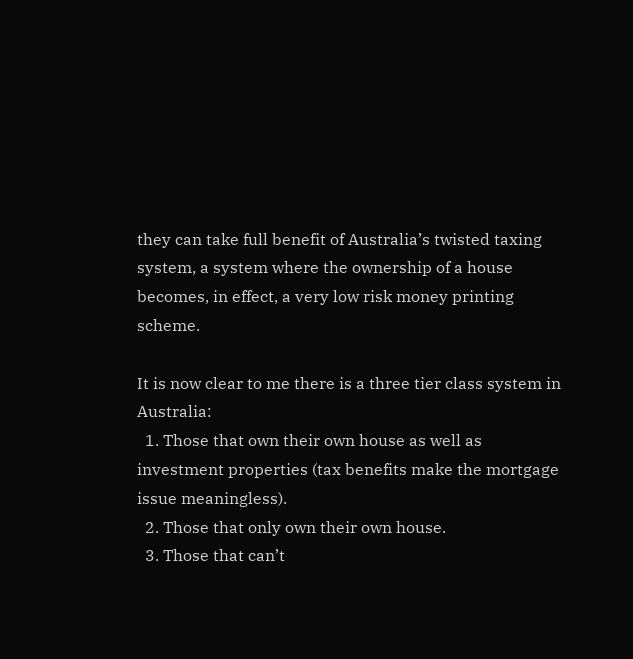they can take full benefit of Australia’s twisted taxing system, a system where the ownership of a house becomes, in effect, a very low risk money printing scheme.

It is now clear to me there is a three tier class system in Australia:
  1. Those that own their own house as well as investment properties (tax benefits make the mortgage issue meaningless).
  2. Those that only own their own house.
  3. Those that can’t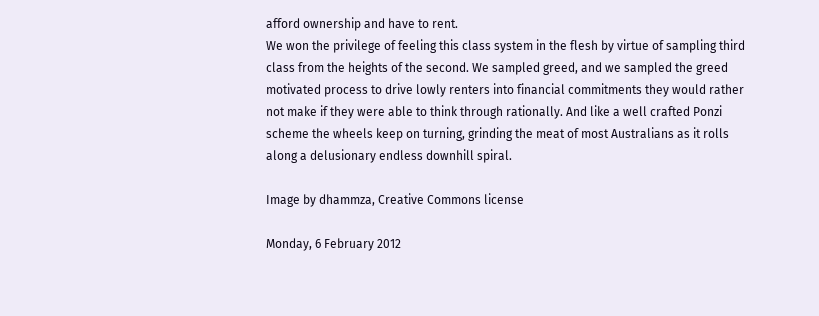afford ownership and have to rent.
We won the privilege of feeling this class system in the flesh by virtue of sampling third class from the heights of the second. We sampled greed, and we sampled the greed motivated process to drive lowly renters into financial commitments they would rather not make if they were able to think through rationally. And like a well crafted Ponzi scheme the wheels keep on turning, grinding the meat of most Australians as it rolls along a delusionary endless downhill spiral.

Image by dhammza, Creative Commons license

Monday, 6 February 2012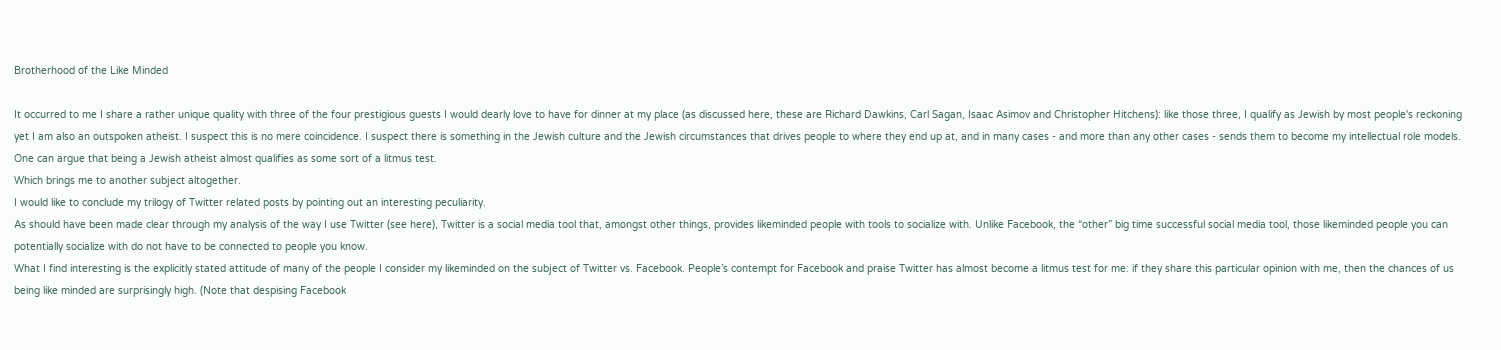Brotherhood of the Like Minded

It occurred to me I share a rather unique quality with three of the four prestigious guests I would dearly love to have for dinner at my place (as discussed here, these are Richard Dawkins, Carl Sagan, Isaac Asimov and Christopher Hitchens): like those three, I qualify as Jewish by most people's reckoning yet I am also an outspoken atheist. I suspect this is no mere coincidence. I suspect there is something in the Jewish culture and the Jewish circumstances that drives people to where they end up at, and in many cases - and more than any other cases - sends them to become my intellectual role models. One can argue that being a Jewish atheist almost qualifies as some sort of a litmus test.
Which brings me to another subject altogether.
I would like to conclude my trilogy of Twitter related posts by pointing out an interesting peculiarity.
As should have been made clear through my analysis of the way I use Twitter (see here), Twitter is a social media tool that, amongst other things, provides likeminded people with tools to socialize with. Unlike Facebook, the “other” big time successful social media tool, those likeminded people you can potentially socialize with do not have to be connected to people you know.
What I find interesting is the explicitly stated attitude of many of the people I consider my likeminded on the subject of Twitter vs. Facebook. People’s contempt for Facebook and praise Twitter has almost become a litmus test for me: if they share this particular opinion with me, then the chances of us being like minded are surprisingly high. (Note that despising Facebook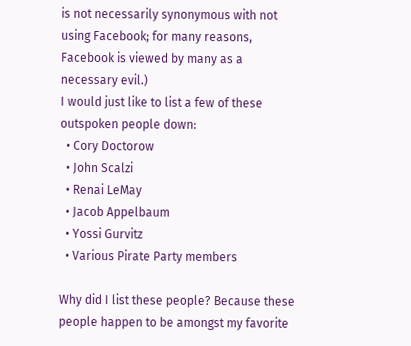is not necessarily synonymous with not using Facebook; for many reasons, Facebook is viewed by many as a necessary evil.)
I would just like to list a few of these outspoken people down:
  • Cory Doctorow
  • John Scalzi
  • Renai LeMay
  • Jacob Appelbaum
  • Yossi Gurvitz
  • Various Pirate Party members

Why did I list these people? Because these people happen to be amongst my favorite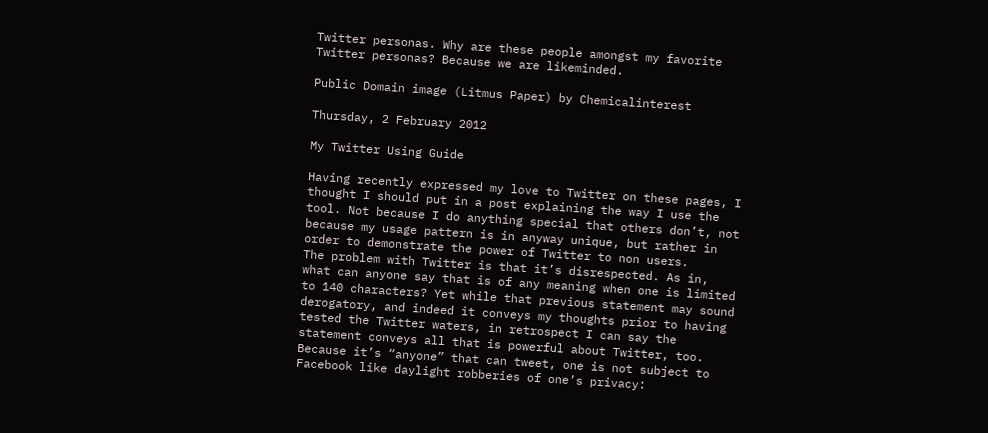Twitter personas. Why are these people amongst my favorite Twitter personas? Because we are likeminded.

Public Domain image (Litmus Paper) by Chemicalinterest

Thursday, 2 February 2012

My Twitter Using Guide

Having recently expressed my love to Twitter on these pages, I thought I should put in a post explaining the way I use the tool. Not because I do anything special that others don’t, not because my usage pattern is in anyway unique, but rather in order to demonstrate the power of Twitter to non users.
The problem with Twitter is that it’s disrespected. As in, what can anyone say that is of any meaning when one is limited to 140 characters? Yet while that previous statement may sound derogatory, and indeed it conveys my thoughts prior to having tested the Twitter waters, in retrospect I can say the statement conveys all that is powerful about Twitter, too. Because it’s “anyone” that can tweet, one is not subject to Facebook like daylight robberies of one’s privacy: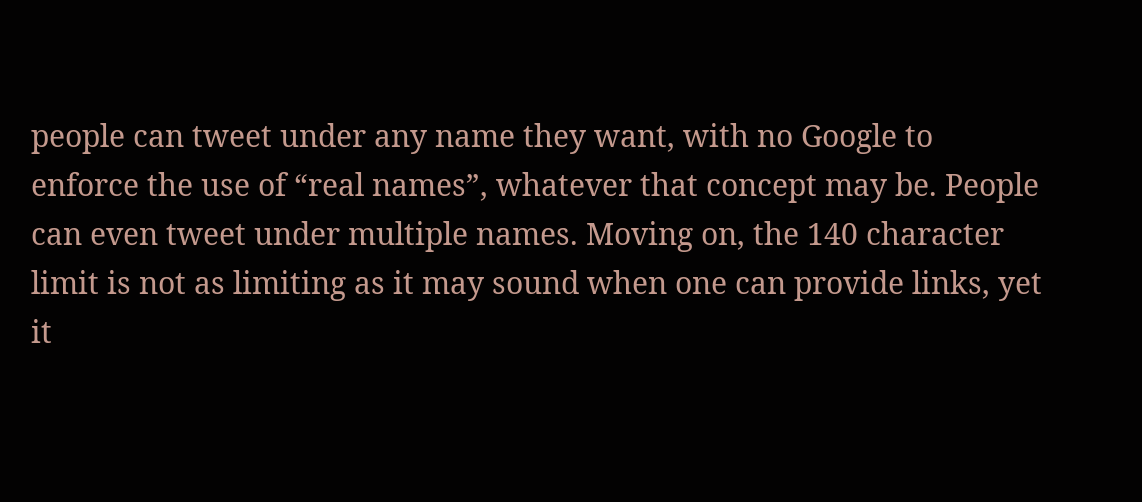people can tweet under any name they want, with no Google to enforce the use of “real names”, whatever that concept may be. People can even tweet under multiple names. Moving on, the 140 character limit is not as limiting as it may sound when one can provide links, yet it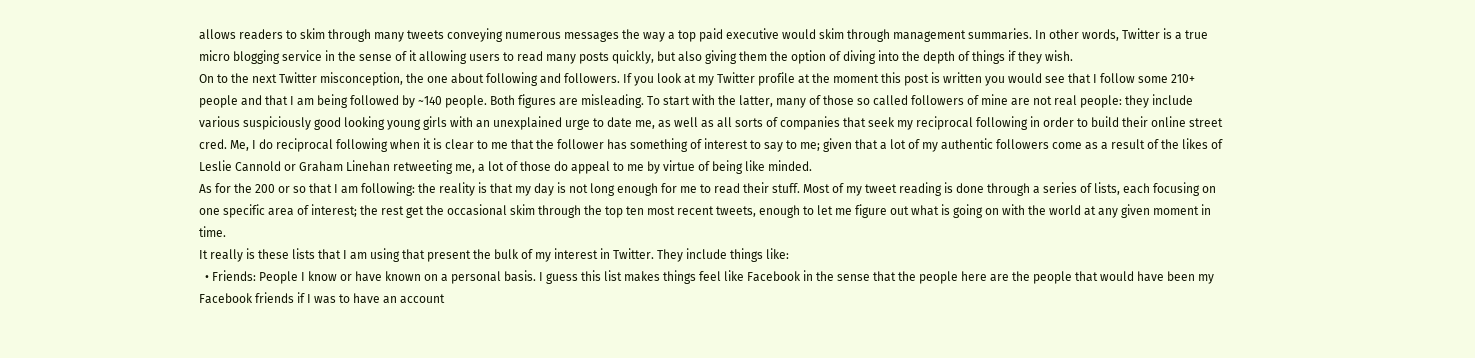allows readers to skim through many tweets conveying numerous messages the way a top paid executive would skim through management summaries. In other words, Twitter is a true micro blogging service in the sense of it allowing users to read many posts quickly, but also giving them the option of diving into the depth of things if they wish.
On to the next Twitter misconception, the one about following and followers. If you look at my Twitter profile at the moment this post is written you would see that I follow some 210+ people and that I am being followed by ~140 people. Both figures are misleading. To start with the latter, many of those so called followers of mine are not real people: they include various suspiciously good looking young girls with an unexplained urge to date me, as well as all sorts of companies that seek my reciprocal following in order to build their online street cred. Me, I do reciprocal following when it is clear to me that the follower has something of interest to say to me; given that a lot of my authentic followers come as a result of the likes of Leslie Cannold or Graham Linehan retweeting me, a lot of those do appeal to me by virtue of being like minded.
As for the 200 or so that I am following: the reality is that my day is not long enough for me to read their stuff. Most of my tweet reading is done through a series of lists, each focusing on one specific area of interest; the rest get the occasional skim through the top ten most recent tweets, enough to let me figure out what is going on with the world at any given moment in time.
It really is these lists that I am using that present the bulk of my interest in Twitter. They include things like:
  • Friends: People I know or have known on a personal basis. I guess this list makes things feel like Facebook in the sense that the people here are the people that would have been my Facebook friends if I was to have an account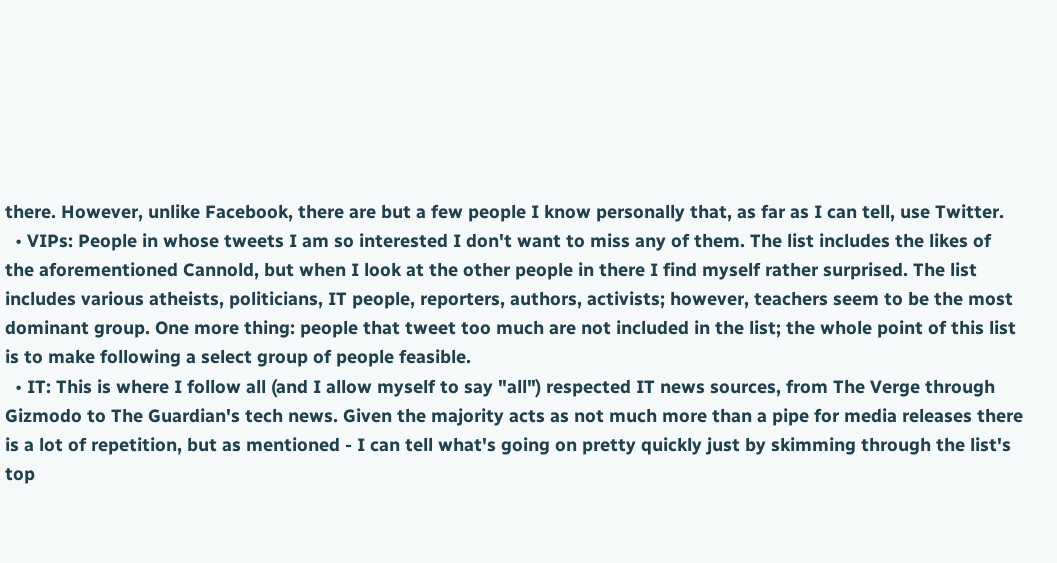there. However, unlike Facebook, there are but a few people I know personally that, as far as I can tell, use Twitter.
  • VIPs: People in whose tweets I am so interested I don't want to miss any of them. The list includes the likes of the aforementioned Cannold, but when I look at the other people in there I find myself rather surprised. The list includes various atheists, politicians, IT people, reporters, authors, activists; however, teachers seem to be the most dominant group. One more thing: people that tweet too much are not included in the list; the whole point of this list is to make following a select group of people feasible.
  • IT: This is where I follow all (and I allow myself to say "all") respected IT news sources, from The Verge through Gizmodo to The Guardian's tech news. Given the majority acts as not much more than a pipe for media releases there is a lot of repetition, but as mentioned - I can tell what's going on pretty quickly just by skimming through the list's top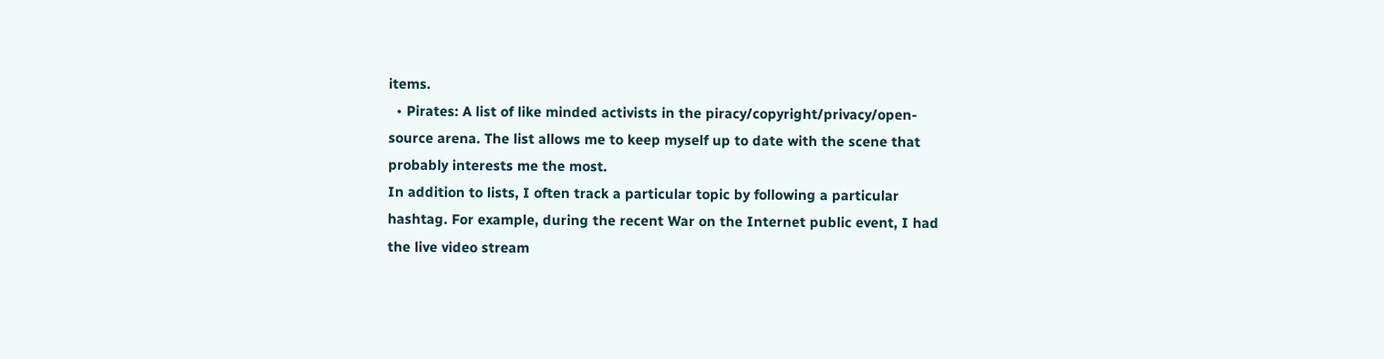items.
  • Pirates: A list of like minded activists in the piracy/copyright/privacy/open-source arena. The list allows me to keep myself up to date with the scene that probably interests me the most.
In addition to lists, I often track a particular topic by following a particular hashtag. For example, during the recent War on the Internet public event, I had the live video stream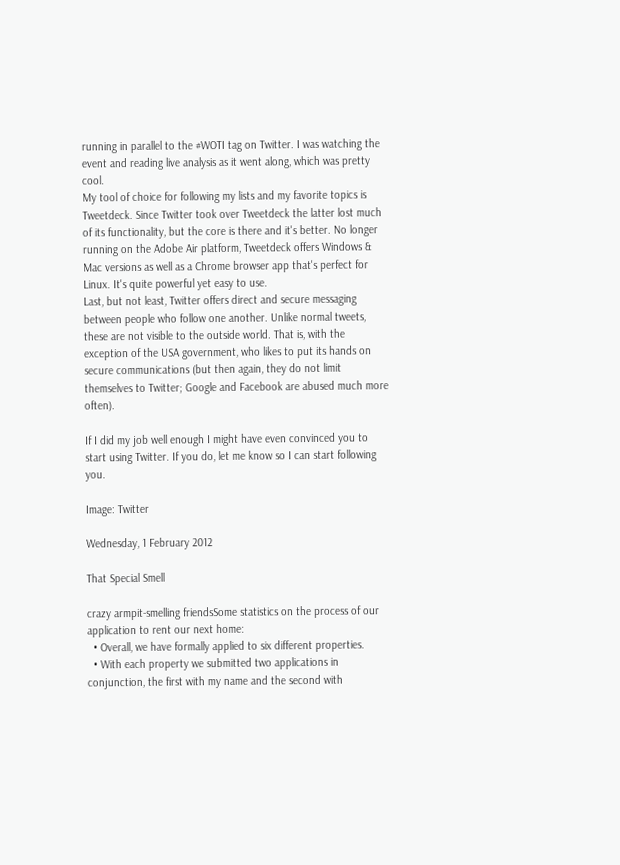running in parallel to the #WOTI tag on Twitter. I was watching the event and reading live analysis as it went along, which was pretty cool.
My tool of choice for following my lists and my favorite topics is Tweetdeck. Since Twitter took over Tweetdeck the latter lost much of its functionality, but the core is there and it's better. No longer running on the Adobe Air platform, Tweetdeck offers Windows & Mac versions as well as a Chrome browser app that's perfect for Linux. It's quite powerful yet easy to use.
Last, but not least, Twitter offers direct and secure messaging between people who follow one another. Unlike normal tweets, these are not visible to the outside world. That is, with the exception of the USA government, who likes to put its hands on secure communications (but then again, they do not limit themselves to Twitter; Google and Facebook are abused much more often).

If I did my job well enough I might have even convinced you to start using Twitter. If you do, let me know so I can start following you.

Image: Twitter

Wednesday, 1 February 2012

That Special Smell

crazy armpit-smelling friendsSome statistics on the process of our application to rent our next home:
  • Overall, we have formally applied to six different properties.
  • With each property we submitted two applications in conjunction, the first with my name and the second with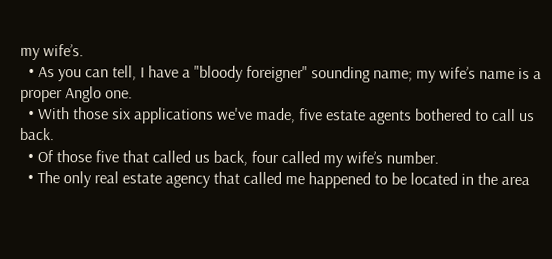my wife’s.
  • As you can tell, I have a "bloody foreigner" sounding name; my wife’s name is a proper Anglo one.
  • With those six applications we've made, five estate agents bothered to call us back.
  • Of those five that called us back, four called my wife’s number.
  • The only real estate agency that called me happened to be located in the area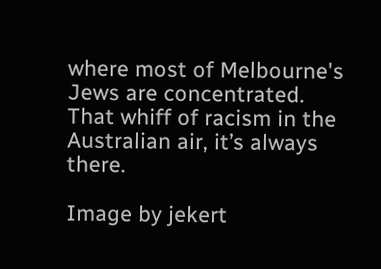where most of Melbourne's Jews are concentrated.
That whiff of racism in the Australian air, it’s always there.

Image by jekert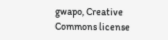gwapo, Creative Commons license